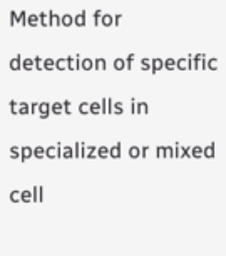Method for detection of specific target cells in specialized or mixed cell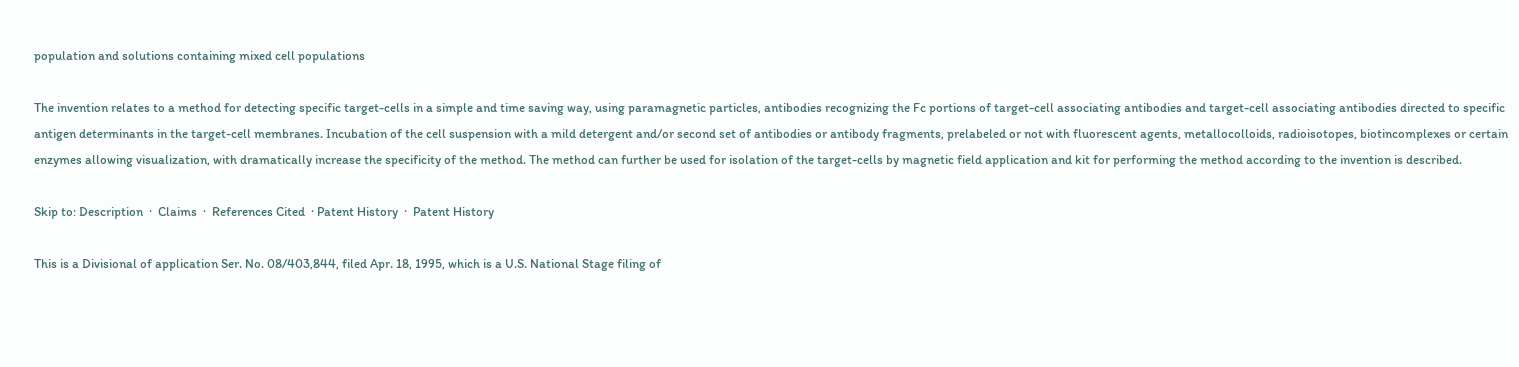population and solutions containing mixed cell populations

The invention relates to a method for detecting specific target-cells in a simple and time saving way, using paramagnetic particles, antibodies recognizing the Fc portions of target-cell associating antibodies and target-cell associating antibodies directed to specific antigen determinants in the target-cell membranes. Incubation of the cell suspension with a mild detergent and/or second set of antibodies or antibody fragments, prelabeled or not with fluorescent agents, metallocolloids, radioisotopes, biotincomplexes or certain enzymes allowing visualization, with dramatically increase the specificity of the method. The method can further be used for isolation of the target-cells by magnetic field application and kit for performing the method according to the invention is described.

Skip to: Description  ·  Claims  ·  References Cited  · Patent History  ·  Patent History

This is a Divisional of application Ser. No. 08/403,844, filed Apr. 18, 1995, which is a U.S. National Stage filing of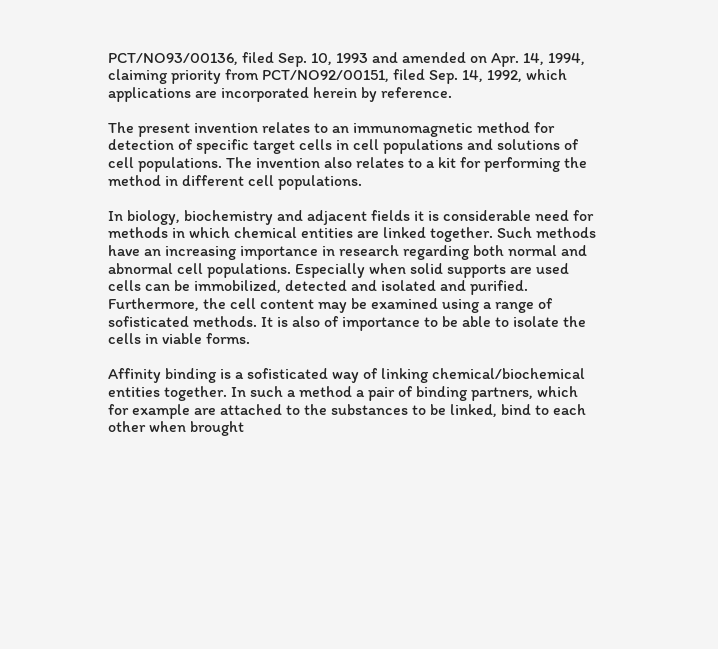PCT/NO93/00136, filed Sep. 10, 1993 and amended on Apr. 14, 1994, claiming priority from PCT/NO92/00151, filed Sep. 14, 1992, which applications are incorporated herein by reference.

The present invention relates to an immunomagnetic method for detection of specific target cells in cell populations and solutions of cell populations. The invention also relates to a kit for performing the method in different cell populations.

In biology, biochemistry and adjacent fields it is considerable need for methods in which chemical entities are linked together. Such methods have an increasing importance in research regarding both normal and abnormal cell populations. Especially when solid supports are used cells can be immobilized, detected and isolated and purified. Furthermore, the cell content may be examined using a range of sofisticated methods. It is also of importance to be able to isolate the cells in viable forms.

Affinity binding is a sofisticated way of linking chemical/biochemical entities together. In such a method a pair of binding partners, which for example are attached to the substances to be linked, bind to each other when brought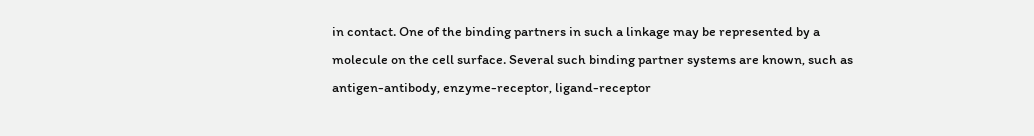in contact. One of the binding partners in such a linkage may be represented by a molecule on the cell surface. Several such binding partner systems are known, such as antigen-antibody, enzyme-receptor, ligand-receptor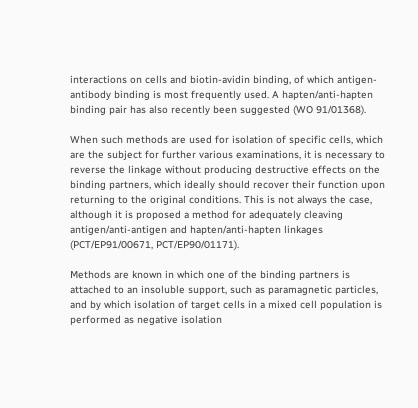interactions on cells and biotin-avidin binding, of which antigen-antibody binding is most frequently used. A hapten/anti-hapten binding pair has also recently been suggested (WO 91/01368).

When such methods are used for isolation of specific cells, which are the subject for further various examinations, it is necessary to reverse the linkage without producing destructive effects on the binding partners, which ideally should recover their function upon returning to the original conditions. This is not always the case, although it is proposed a method for adequately cleaving antigen/anti-antigen and hapten/anti-hapten linkages (PCT/EP91/00671, PCT/EP90/01171).

Methods are known in which one of the binding partners is attached to an insoluble support, such as paramagnetic particles, and by which isolation of target cells in a mixed cell population is performed as negative isolation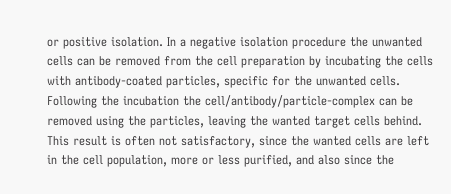or positive isolation. In a negative isolation procedure the unwanted cells can be removed from the cell preparation by incubating the cells with antibody-coated particles, specific for the unwanted cells. Following the incubation the cell/antibody/particle-complex can be removed using the particles, leaving the wanted target cells behind. This result is often not satisfactory, since the wanted cells are left in the cell population, more or less purified, and also since the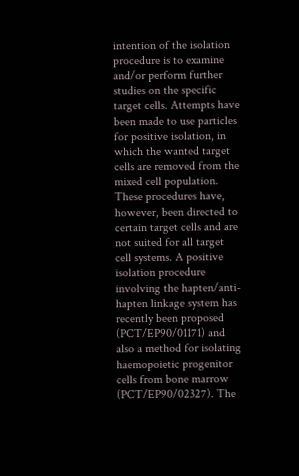intention of the isolation procedure is to examine and/or perform further studies on the specific target cells. Attempts have been made to use particles for positive isolation, in which the wanted target cells are removed from the mixed cell population. These procedures have, however, been directed to certain target cells and are not suited for all target cell systems. A positive isolation procedure involving the hapten/anti-hapten linkage system has recently been proposed (PCT/EP90/01171) and also a method for isolating haemopoietic progenitor cells from bone marrow (PCT/EP90/02327). The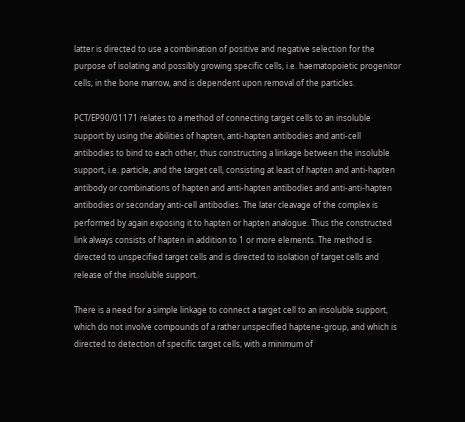latter is directed to use a combination of positive and negative selection for the purpose of isolating and possibly growing specific cells, i.e. haematopoietic progenitor cells, in the bone marrow, and is dependent upon removal of the particles.

PCT/EP90/01171 relates to a method of connecting target cells to an insoluble support by using the abilities of hapten, anti-hapten antibodies and anti-cell antibodies to bind to each other, thus constructing a linkage between the insoluble support, i.e. particle, and the target cell, consisting at least of hapten and anti-hapten antibody or combinations of hapten and anti-hapten antibodies and anti-anti-hapten antibodies or secondary anti-cell antibodies. The later cleavage of the complex is performed by again exposing it to hapten or hapten analogue. Thus the constructed link always consists of hapten in addition to 1 or more elements. The method is directed to unspecified target cells and is directed to isolation of target cells and release of the insoluble support.

There is a need for a simple linkage to connect a target cell to an insoluble support, which do not involve compounds of a rather unspecified haptene-group, and which is directed to detection of specific target cells, with a minimum of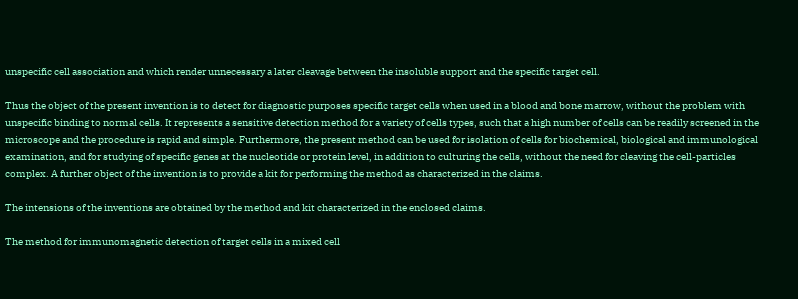unspecific cell association and which render unnecessary a later cleavage between the insoluble support and the specific target cell.

Thus the object of the present invention is to detect for diagnostic purposes specific target cells when used in a blood and bone marrow, without the problem with unspecific binding to normal cells. It represents a sensitive detection method for a variety of cells types, such that a high number of cells can be readily screened in the microscope and the procedure is rapid and simple. Furthermore, the present method can be used for isolation of cells for biochemical, biological and immunological examination, and for studying of specific genes at the nucleotide or protein level, in addition to culturing the cells, without the need for cleaving the cell-particles complex. A further object of the invention is to provide a kit for performing the method as characterized in the claims.

The intensions of the inventions are obtained by the method and kit characterized in the enclosed claims.

The method for immunomagnetic detection of target cells in a mixed cell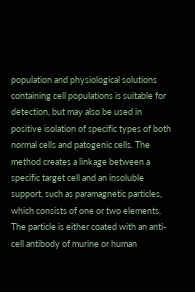population and physiological solutions containing cell populations is suitable for detection, but may also be used in positive isolation of specific types of both normal cells and patogenic cells. The method creates a linkage between a specific target cell and an insoluble support, such as paramagnetic particles, which consists of one or two elements. The particle is either coated with an anti-cell antibody of murine or human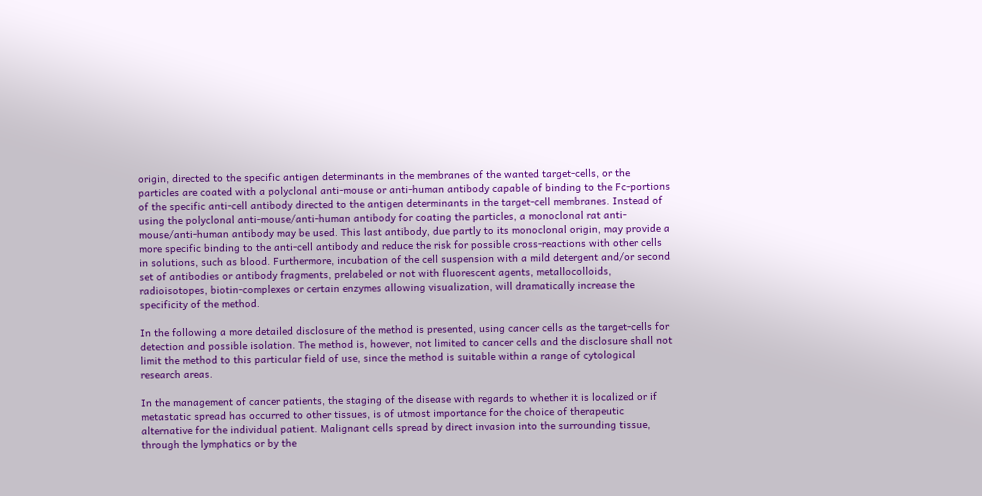origin, directed to the specific antigen determinants in the membranes of the wanted target-cells, or the particles are coated with a polyclonal anti-mouse or anti-human antibody capable of binding to the Fc-portions of the specific anti-cell antibody directed to the antigen determinants in the target-cell membranes. Instead of using the polyclonal anti-mouse/anti-human antibody for coating the particles, a monoclonal rat anti-mouse/anti-human antibody may be used. This last antibody, due partly to its monoclonal origin, may provide a more specific binding to the anti-cell antibody and reduce the risk for possible cross-reactions with other cells in solutions, such as blood. Furthermore, incubation of the cell suspension with a mild detergent and/or second set of antibodies or antibody fragments, prelabeled or not with fluorescent agents, metallocolloids, radioisotopes, biotin-complexes or certain enzymes allowing visualization, will dramatically increase the specificity of the method.

In the following a more detailed disclosure of the method is presented, using cancer cells as the target-cells for detection and possible isolation. The method is, however, not limited to cancer cells and the disclosure shall not limit the method to this particular field of use, since the method is suitable within a range of cytological research areas.

In the management of cancer patients, the staging of the disease with regards to whether it is localized or if metastatic spread has occurred to other tissues, is of utmost importance for the choice of therapeutic alternative for the individual patient. Malignant cells spread by direct invasion into the surrounding tissue, through the lymphatics or by the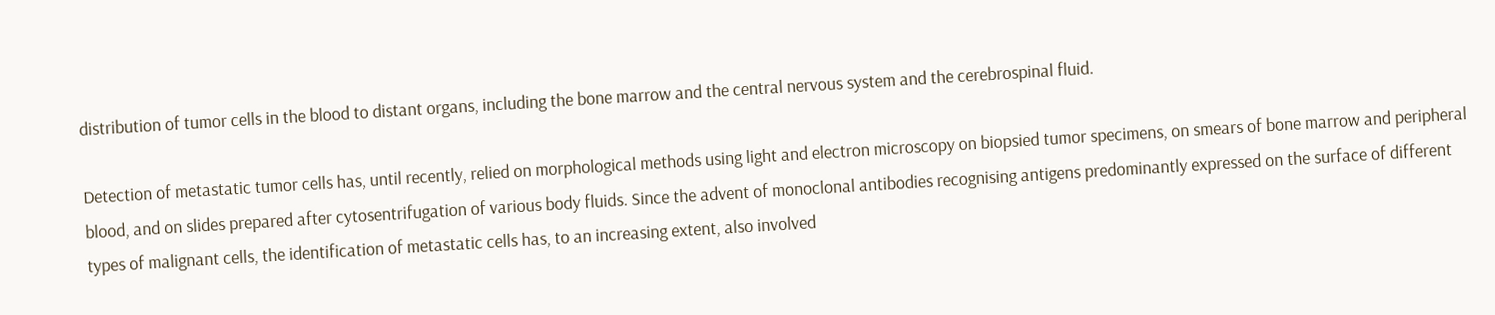distribution of tumor cells in the blood to distant organs, including the bone marrow and the central nervous system and the cerebrospinal fluid.

Detection of metastatic tumor cells has, until recently, relied on morphological methods using light and electron microscopy on biopsied tumor specimens, on smears of bone marrow and peripheral blood, and on slides prepared after cytosentrifugation of various body fluids. Since the advent of monoclonal antibodies recognising antigens predominantly expressed on the surface of different types of malignant cells, the identification of metastatic cells has, to an increasing extent, also involved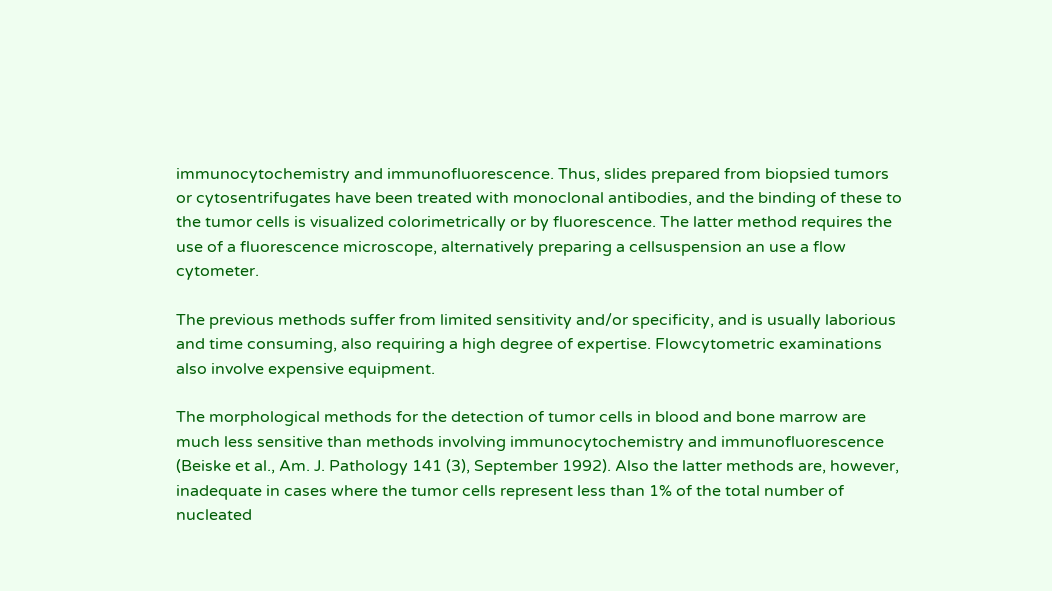immunocytochemistry and immunofluorescence. Thus, slides prepared from biopsied tumors or cytosentrifugates have been treated with monoclonal antibodies, and the binding of these to the tumor cells is visualized colorimetrically or by fluorescence. The latter method requires the use of a fluorescence microscope, alternatively preparing a cellsuspension an use a flow cytometer.

The previous methods suffer from limited sensitivity and/or specificity, and is usually laborious and time consuming, also requiring a high degree of expertise. Flowcytometric examinations also involve expensive equipment.

The morphological methods for the detection of tumor cells in blood and bone marrow are much less sensitive than methods involving immunocytochemistry and immunofluorescence (Beiske et al., Am. J. Pathology 141 (3), September 1992). Also the latter methods are, however, inadequate in cases where the tumor cells represent less than 1% of the total number of nucleated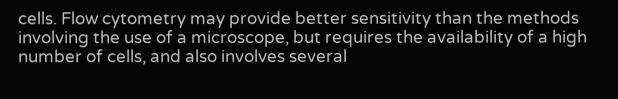cells. Flow cytometry may provide better sensitivity than the methods involving the use of a microscope, but requires the availability of a high number of cells, and also involves several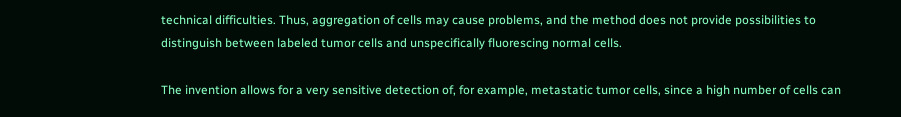technical difficulties. Thus, aggregation of cells may cause problems, and the method does not provide possibilities to distinguish between labeled tumor cells and unspecifically fluorescing normal cells.

The invention allows for a very sensitive detection of, for example, metastatic tumor cells, since a high number of cells can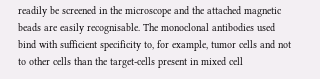readily be screened in the microscope and the attached magnetic beads are easily recognisable. The monoclonal antibodies used bind with sufficient specificity to, for example, tumor cells and not to other cells than the target-cells present in mixed cell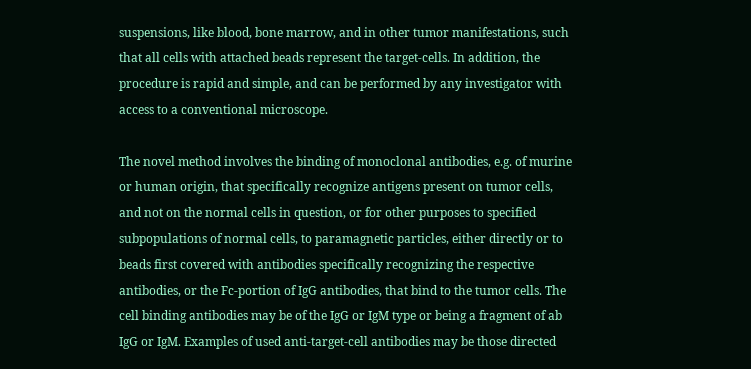suspensions, like blood, bone marrow, and in other tumor manifestations, such that all cells with attached beads represent the target-cells. In addition, the procedure is rapid and simple, and can be performed by any investigator with access to a conventional microscope.

The novel method involves the binding of monoclonal antibodies, e.g. of murine or human origin, that specifically recognize antigens present on tumor cells, and not on the normal cells in question, or for other purposes to specified subpopulations of normal cells, to paramagnetic particles, either directly or to beads first covered with antibodies specifically recognizing the respective antibodies, or the Fc-portion of IgG antibodies, that bind to the tumor cells. The cell binding antibodies may be of the IgG or IgM type or being a fragment of ab IgG or IgM. Examples of used anti-target-cell antibodies may be those directed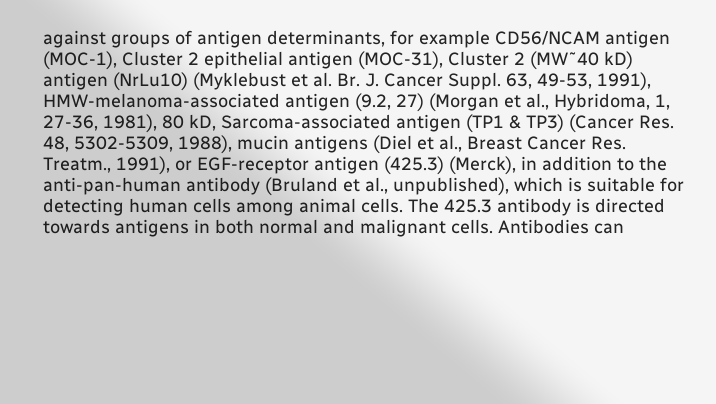against groups of antigen determinants, for example CD56/NCAM antigen (MOC-1), Cluster 2 epithelial antigen (MOC-31), Cluster 2 (MW˜40 kD) antigen (NrLu10) (Myklebust et al. Br. J. Cancer Suppl. 63, 49-53, 1991), HMW-melanoma-associated antigen (9.2, 27) (Morgan et al., Hybridoma, 1, 27-36, 1981), 80 kD, Sarcoma-associated antigen (TP1 & TP3) (Cancer Res. 48, 5302-5309, 1988), mucin antigens (Diel et al., Breast Cancer Res. Treatm., 1991), or EGF-receptor antigen (425.3) (Merck), in addition to the anti-pan-human antibody (Bruland et al., unpublished), which is suitable for detecting human cells among animal cells. The 425.3 antibody is directed towards antigens in both normal and malignant cells. Antibodies can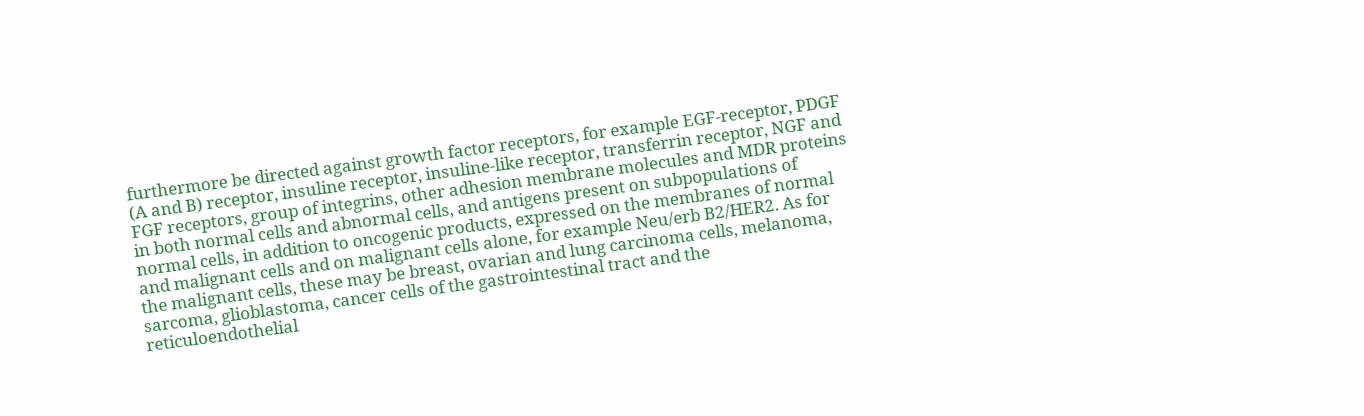furthermore be directed against growth factor receptors, for example EGF-receptor, PDGF (A and B) receptor, insuline receptor, insuline-like receptor, transferrin receptor, NGF and FGF receptors, group of integrins, other adhesion membrane molecules and MDR proteins in both normal cells and abnormal cells, and antigens present on subpopulations of normal cells, in addition to oncogenic products, expressed on the membranes of normal and malignant cells and on malignant cells alone, for example Neu/erb B2/HER2. As for the malignant cells, these may be breast, ovarian and lung carcinoma cells, melanoma, sarcoma, glioblastoma, cancer cells of the gastrointestinal tract and the reticuloendothelial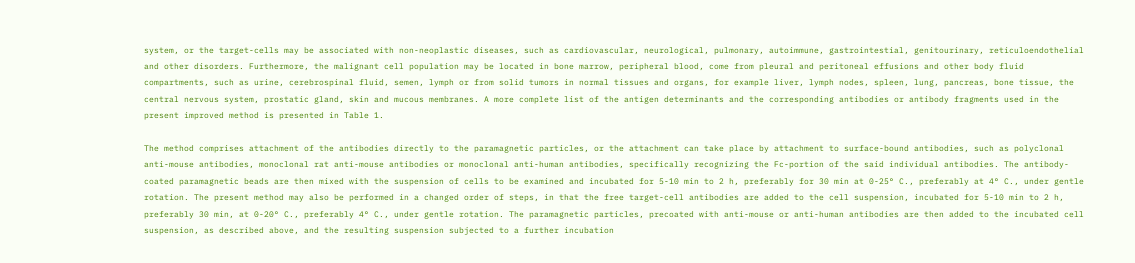system, or the target-cells may be associated with non-neoplastic diseases, such as cardiovascular, neurological, pulmonary, autoimmune, gastrointestial, genitourinary, reticuloendothelial and other disorders. Furthermore, the malignant cell population may be located in bone marrow, peripheral blood, come from pleural and peritoneal effusions and other body fluid compartments, such as urine, cerebrospinal fluid, semen, lymph or from solid tumors in normal tissues and organs, for example liver, lymph nodes, spleen, lung, pancreas, bone tissue, the central nervous system, prostatic gland, skin and mucous membranes. A more complete list of the antigen determinants and the corresponding antibodies or antibody fragments used in the present improved method is presented in Table 1.

The method comprises attachment of the antibodies directly to the paramagnetic particles, or the attachment can take place by attachment to surface-bound antibodies, such as polyclonal anti-mouse antibodies, monoclonal rat anti-mouse antibodies or monoclonal anti-human antibodies, specifically recognizing the Fc-portion of the said individual antibodies. The antibody-coated paramagnetic beads are then mixed with the suspension of cells to be examined and incubated for 5-10 min to 2 h, preferably for 30 min at 0-25° C., preferably at 4° C., under gentle rotation. The present method may also be performed in a changed order of steps, in that the free target-cell antibodies are added to the cell suspension, incubated for 5-10 min to 2 h, preferably 30 min, at 0-20° C., preferably 4° C., under gentle rotation. The paramagnetic particles, precoated with anti-mouse or anti-human antibodies are then added to the incubated cell suspension, as described above, and the resulting suspension subjected to a further incubation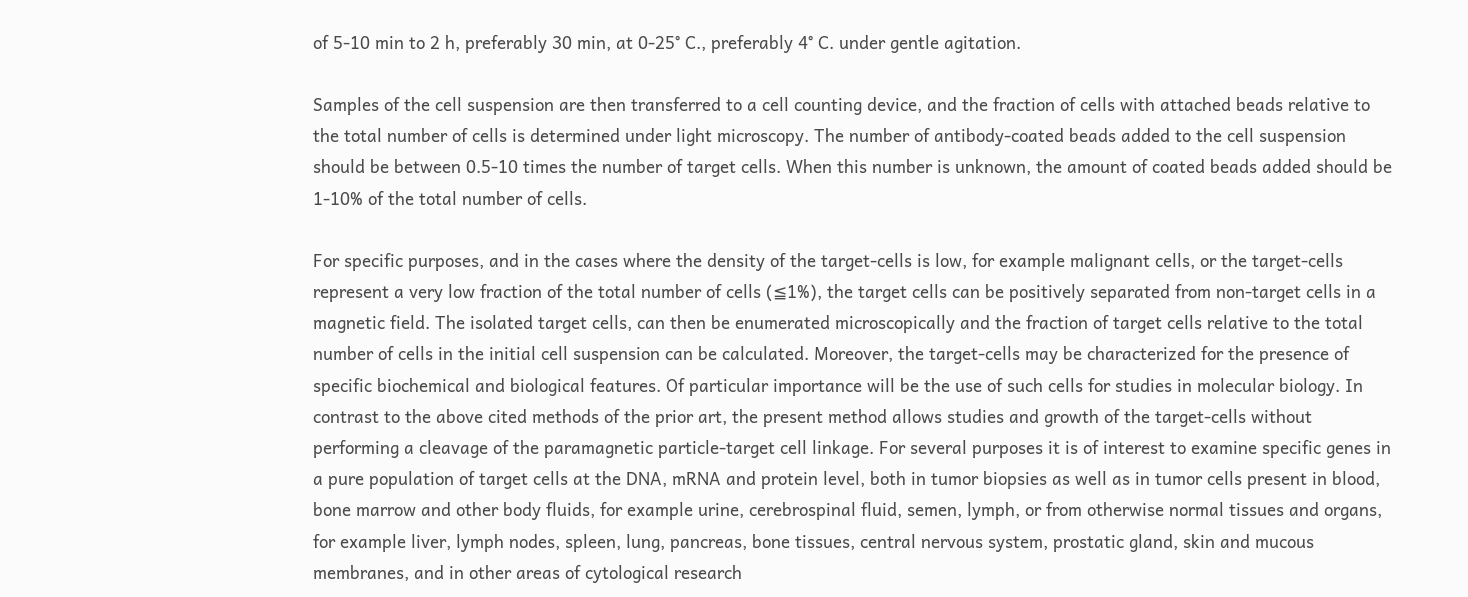of 5-10 min to 2 h, preferably 30 min, at 0-25° C., preferably 4° C. under gentle agitation.

Samples of the cell suspension are then transferred to a cell counting device, and the fraction of cells with attached beads relative to the total number of cells is determined under light microscopy. The number of antibody-coated beads added to the cell suspension should be between 0.5-10 times the number of target cells. When this number is unknown, the amount of coated beads added should be 1-10% of the total number of cells.

For specific purposes, and in the cases where the density of the target-cells is low, for example malignant cells, or the target-cells represent a very low fraction of the total number of cells (≦1%), the target cells can be positively separated from non-target cells in a magnetic field. The isolated target cells, can then be enumerated microscopically and the fraction of target cells relative to the total number of cells in the initial cell suspension can be calculated. Moreover, the target-cells may be characterized for the presence of specific biochemical and biological features. Of particular importance will be the use of such cells for studies in molecular biology. In contrast to the above cited methods of the prior art, the present method allows studies and growth of the target-cells without performing a cleavage of the paramagnetic particle-target cell linkage. For several purposes it is of interest to examine specific genes in a pure population of target cells at the DNA, mRNA and protein level, both in tumor biopsies as well as in tumor cells present in blood, bone marrow and other body fluids, for example urine, cerebrospinal fluid, semen, lymph, or from otherwise normal tissues and organs, for example liver, lymph nodes, spleen, lung, pancreas, bone tissues, central nervous system, prostatic gland, skin and mucous membranes, and in other areas of cytological research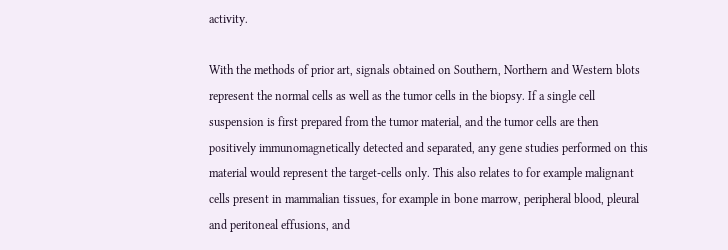activity.

With the methods of prior art, signals obtained on Southern, Northern and Western blots represent the normal cells as well as the tumor cells in the biopsy. If a single cell suspension is first prepared from the tumor material, and the tumor cells are then positively immunomagnetically detected and separated, any gene studies performed on this material would represent the target-cells only. This also relates to for example malignant cells present in mammalian tissues, for example in bone marrow, peripheral blood, pleural and peritoneal effusions, and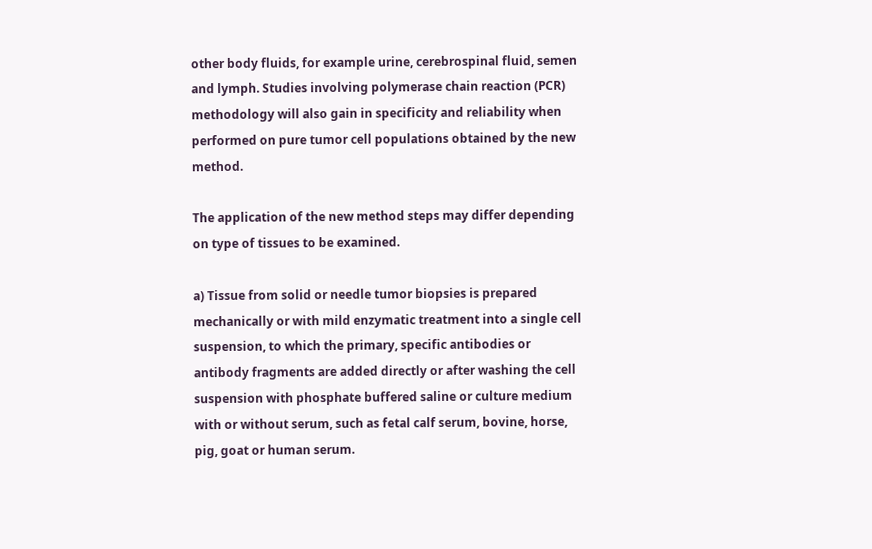other body fluids, for example urine, cerebrospinal fluid, semen and lymph. Studies involving polymerase chain reaction (PCR) methodology will also gain in specificity and reliability when performed on pure tumor cell populations obtained by the new method.

The application of the new method steps may differ depending on type of tissues to be examined.

a) Tissue from solid or needle tumor biopsies is prepared mechanically or with mild enzymatic treatment into a single cell suspension, to which the primary, specific antibodies or antibody fragments are added directly or after washing the cell suspension with phosphate buffered saline or culture medium with or without serum, such as fetal calf serum, bovine, horse, pig, goat or human serum.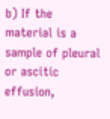b) If the material is a sample of pleural or ascitic effusion,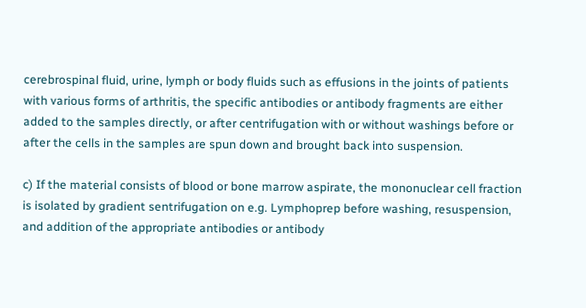cerebrospinal fluid, urine, lymph or body fluids such as effusions in the joints of patients with various forms of arthritis, the specific antibodies or antibody fragments are either added to the samples directly, or after centrifugation with or without washings before or after the cells in the samples are spun down and brought back into suspension.

c) If the material consists of blood or bone marrow aspirate, the mononuclear cell fraction is isolated by gradient sentrifugation on e.g. Lymphoprep before washing, resuspension, and addition of the appropriate antibodies or antibody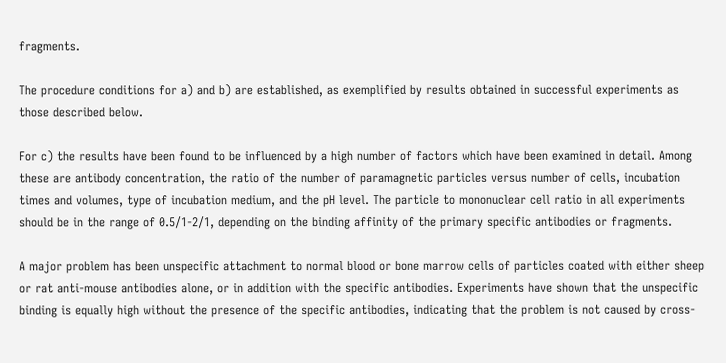fragments.

The procedure conditions for a) and b) are established, as exemplified by results obtained in successful experiments as those described below.

For c) the results have been found to be influenced by a high number of factors which have been examined in detail. Among these are antibody concentration, the ratio of the number of paramagnetic particles versus number of cells, incubation times and volumes, type of incubation medium, and the pH level. The particle to mononuclear cell ratio in all experiments should be in the range of 0.5/1-2/1, depending on the binding affinity of the primary specific antibodies or fragments.

A major problem has been unspecific attachment to normal blood or bone marrow cells of particles coated with either sheep or rat anti-mouse antibodies alone, or in addition with the specific antibodies. Experiments have shown that the unspecific binding is equally high without the presence of the specific antibodies, indicating that the problem is not caused by cross-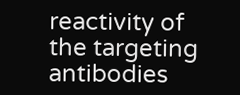reactivity of the targeting antibodies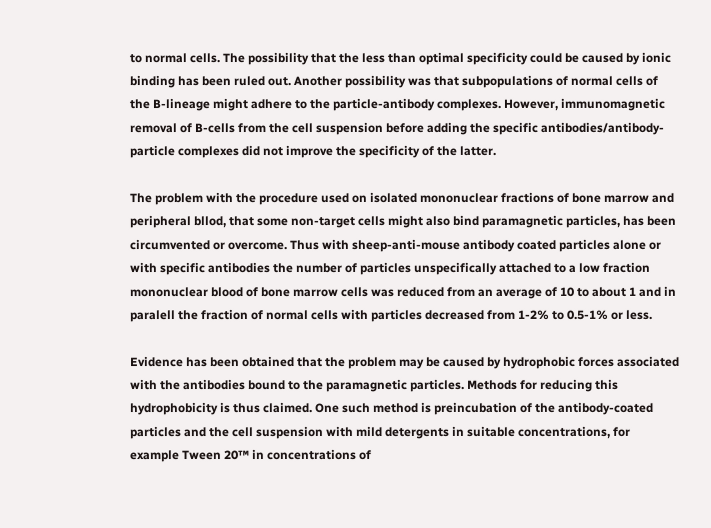to normal cells. The possibility that the less than optimal specificity could be caused by ionic binding has been ruled out. Another possibility was that subpopulations of normal cells of the B-lineage might adhere to the particle-antibody complexes. However, immunomagnetic removal of B-cells from the cell suspension before adding the specific antibodies/antibody-particle complexes did not improve the specificity of the latter.

The problem with the procedure used on isolated mononuclear fractions of bone marrow and peripheral bllod, that some non-target cells might also bind paramagnetic particles, has been circumvented or overcome. Thus with sheep-anti-mouse antibody coated particles alone or with specific antibodies the number of particles unspecifically attached to a low fraction mononuclear blood of bone marrow cells was reduced from an average of 10 to about 1 and in paralell the fraction of normal cells with particles decreased from 1-2% to 0.5-1% or less.

Evidence has been obtained that the problem may be caused by hydrophobic forces associated with the antibodies bound to the paramagnetic particles. Methods for reducing this hydrophobicity is thus claimed. One such method is preincubation of the antibody-coated particles and the cell suspension with mild detergents in suitable concentrations, for example Tween 20™ in concentrations of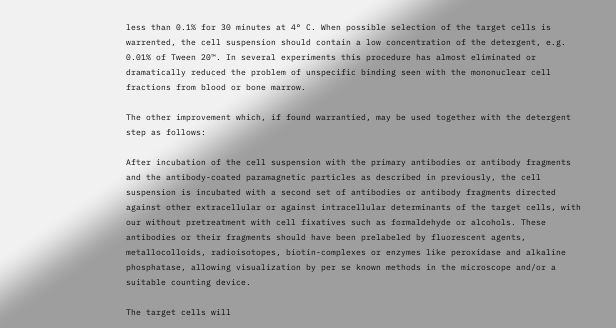less than 0.1% for 30 minutes at 4° C. When possible selection of the target cells is warrented, the cell suspension should contain a low concentration of the detergent, e.g. 0.01% of Tween 20™. In several experiments this procedure has almost eliminated or dramatically reduced the problem of unspecific binding seen with the mononuclear cell fractions from blood or bone marrow.

The other improvement which, if found warrantied, may be used together with the detergent step as follows:

After incubation of the cell suspension with the primary antibodies or antibody fragments and the antibody-coated paramagnetic particles as described in previously, the cell suspension is incubated with a second set of antibodies or antibody fragments directed against other extracellular or against intracellular determinants of the target cells, with our without pretreatment with cell fixatives such as formaldehyde or alcohols. These antibodies or their fragments should have been prelabeled by fluorescent agents, metallocolloids, radioisotopes, biotin-complexes or enzymes like peroxidase and alkaline phosphatase, allowing visualization by per se known methods in the microscope and/or a suitable counting device.

The target cells will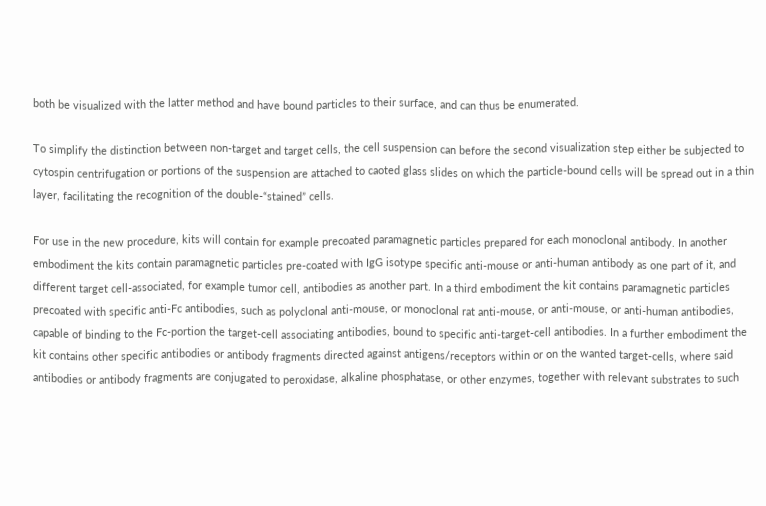both be visualized with the latter method and have bound particles to their surface, and can thus be enumerated.

To simplify the distinction between non-target and target cells, the cell suspension can before the second visualization step either be subjected to cytospin centrifugation or portions of the suspension are attached to caoted glass slides on which the particle-bound cells will be spread out in a thin layer, facilitating the recognition of the double-“stained” cells.

For use in the new procedure, kits will contain for example precoated paramagnetic particles prepared for each monoclonal antibody. In another embodiment the kits contain paramagnetic particles pre-coated with IgG isotype specific anti-mouse or anti-human antibody as one part of it, and different target cell-associated, for example tumor cell, antibodies as another part. In a third embodiment the kit contains paramagnetic particles precoated with specific anti-Fc antibodies, such as polyclonal anti-mouse, or monoclonal rat anti-mouse, or anti-mouse, or anti-human antibodies, capable of binding to the Fc-portion the target-cell associating antibodies, bound to specific anti-target-cell antibodies. In a further embodiment the kit contains other specific antibodies or antibody fragments directed against antigens/receptors within or on the wanted target-cells, where said antibodies or antibody fragments are conjugated to peroxidase, alkaline phosphatase, or other enzymes, together with relevant substrates to such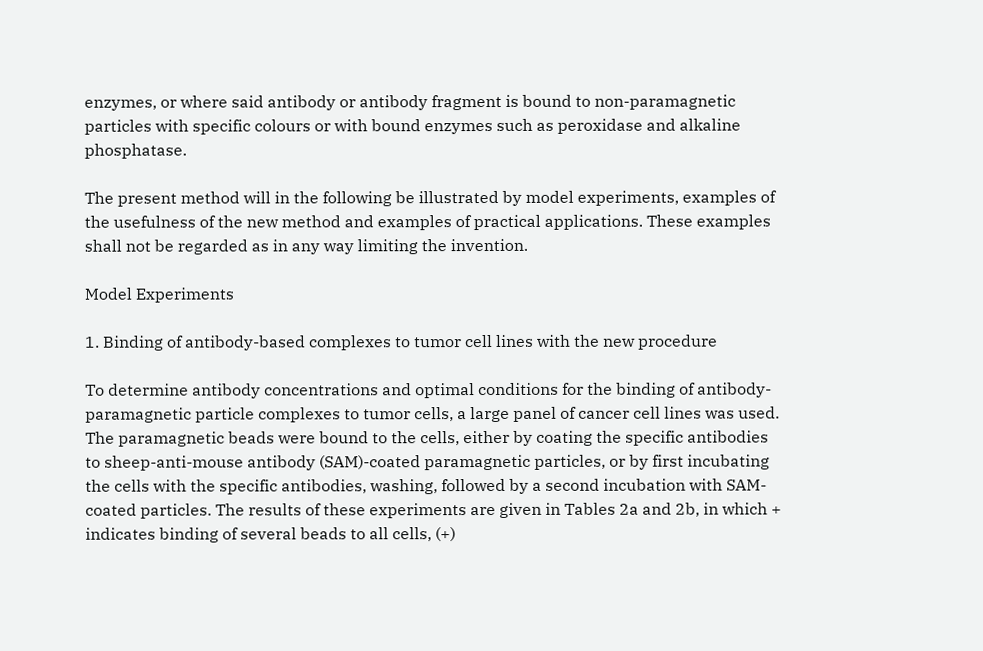enzymes, or where said antibody or antibody fragment is bound to non-paramagnetic particles with specific colours or with bound enzymes such as peroxidase and alkaline phosphatase.

The present method will in the following be illustrated by model experiments, examples of the usefulness of the new method and examples of practical applications. These examples shall not be regarded as in any way limiting the invention.

Model Experiments

1. Binding of antibody-based complexes to tumor cell lines with the new procedure

To determine antibody concentrations and optimal conditions for the binding of antibody-paramagnetic particle complexes to tumor cells, a large panel of cancer cell lines was used. The paramagnetic beads were bound to the cells, either by coating the specific antibodies to sheep-anti-mouse antibody (SAM)-coated paramagnetic particles, or by first incubating the cells with the specific antibodies, washing, followed by a second incubation with SAM-coated particles. The results of these experiments are given in Tables 2a and 2b, in which + indicates binding of several beads to all cells, (+)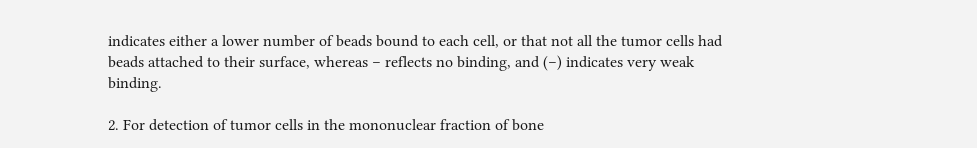indicates either a lower number of beads bound to each cell, or that not all the tumor cells had beads attached to their surface, whereas − reflects no binding, and (−) indicates very weak binding.

2. For detection of tumor cells in the mononuclear fraction of bone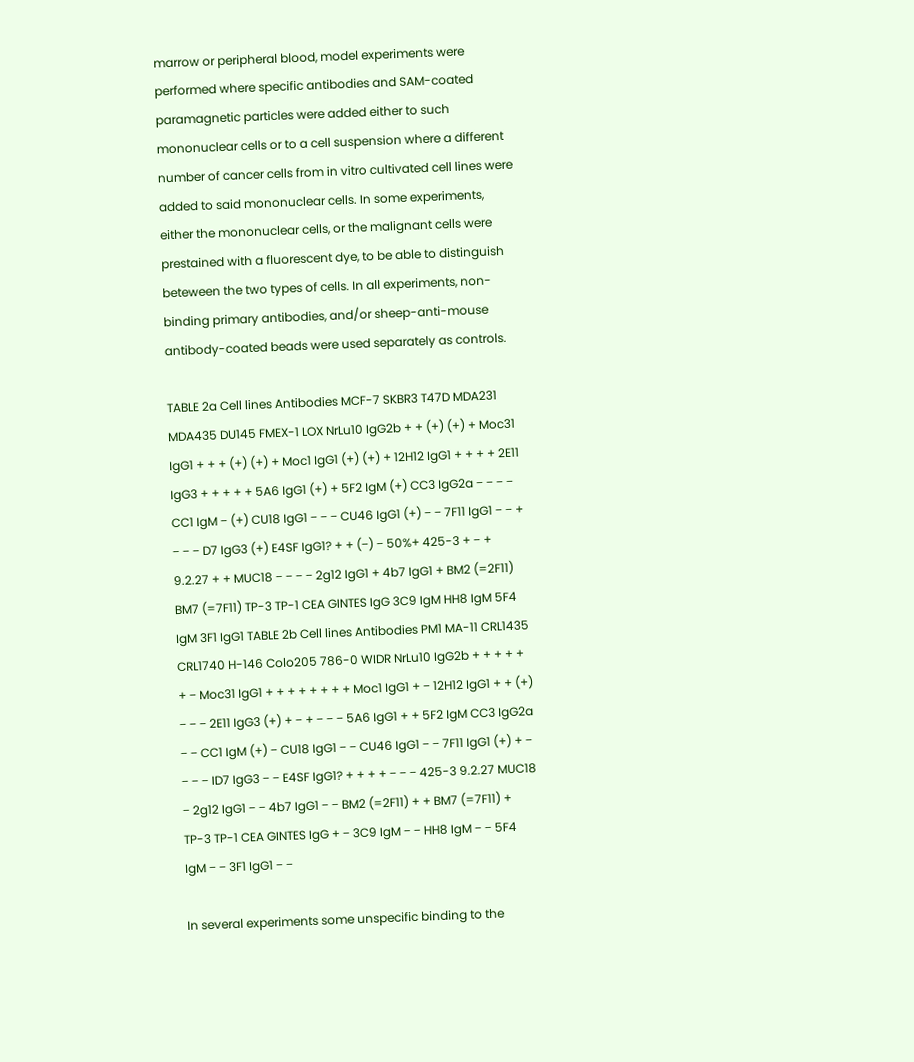marrow or peripheral blood, model experiments were performed where specific antibodies and SAM-coated paramagnetic particles were added either to such mononuclear cells or to a cell suspension where a different number of cancer cells from in vitro cultivated cell lines were added to said mononuclear cells. In some experiments, either the mononuclear cells, or the malignant cells were prestained with a fluorescent dye, to be able to distinguish beteween the two types of cells. In all experiments, non-binding primary antibodies, and/or sheep-anti-mouse antibody-coated beads were used separately as controls.

TABLE 2a Cell lines Antibodies MCF-7 SKBR3 T47D MDA231 MDA435 DU145 FMEX-1 LOX NrLu10 IgG2b + + (+) (+) + Moc31 IgG1 + + + (+) (+) + Moc1 IgG1 (+) (+) + 12H12 IgG1 + + + + 2E11 IgG3 + + + + + 5A6 IgG1 (+) + 5F2 IgM (+) CC3 IgG2a − − − − CC1 IgM − (+) CU18 IgG1 − − − CU46 IgG1 (+) − − 7F11 IgG1 − − + − − − D7 IgG3 (+) E4SF IgG1? + + (−) − 50%+ 425-3 + − + 9.2.27 + + MUC18 − − − − 2g12 IgG1 + 4b7 IgG1 + BM2 (=2F11) BM7 (=7F11) TP-3 TP-1 CEA GINTES IgG 3C9 IgM HH8 IgM 5F4 IgM 3F1 IgG1 TABLE 2b Cell lines Antibodies PM1 MA-11 CRL1435 CRL1740 H-146 Colo205 786-0 WIDR NrLu10 IgG2b + + + + + + − Moc31 IgG1 + + + + + + + + Moc1 IgG1 + − 12H12 IgG1 + + (+) − − − 2E11 IgG3 (+) + − + − − − 5A6 IgG1 + + 5F2 IgM CC3 IgG2a − − CC1 IgM (+) − CU18 IgG1 − − CU46 IgG1 − − 7F11 IgG1 (+) + − − − − ID7 IgG3 − − E4SF IgG1? + + + + − − − 425-3 9.2.27 MUC18 − 2g12 IgG1 − − 4b7 IgG1 − − BM2 (=2F11) + + BM7 (=7F11) + TP-3 TP-1 CEA GINTES IgG + − 3C9 IgM − − HH8 IgM − − 5F4 IgM − − 3F1 IgG1 − −

In several experiments some unspecific binding to the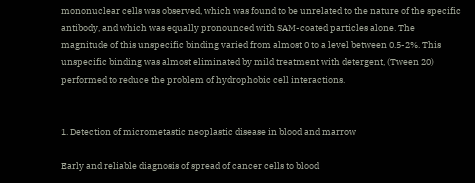mononuclear cells was observed, which was found to be unrelated to the nature of the specific antibody, and which was equally pronounced with SAM-coated particles alone. The magnitude of this unspecific binding varied from almost 0 to a level between 0.5-2%. This unspecific binding was almost eliminated by mild treatment with detergent, (Tween 20) performed to reduce the problem of hydrophobic cell interactions.


1. Detection of micrometastic neoplastic disease in blood and marrow

Early and reliable diagnosis of spread of cancer cells to blood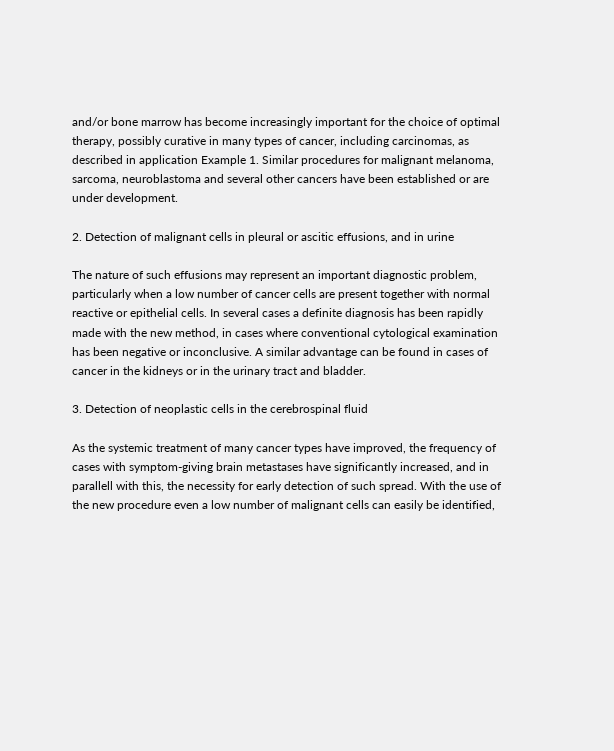and/or bone marrow has become increasingly important for the choice of optimal therapy, possibly curative in many types of cancer, including carcinomas, as described in application Example 1. Similar procedures for malignant melanoma, sarcoma, neuroblastoma and several other cancers have been established or are under development.

2. Detection of malignant cells in pleural or ascitic effusions, and in urine

The nature of such effusions may represent an important diagnostic problem, particularly when a low number of cancer cells are present together with normal reactive or epithelial cells. In several cases a definite diagnosis has been rapidly made with the new method, in cases where conventional cytological examination has been negative or inconclusive. A similar advantage can be found in cases of cancer in the kidneys or in the urinary tract and bladder.

3. Detection of neoplastic cells in the cerebrospinal fluid

As the systemic treatment of many cancer types have improved, the frequency of cases with symptom-giving brain metastases have significantly increased, and in parallell with this, the necessity for early detection of such spread. With the use of the new procedure even a low number of malignant cells can easily be identified,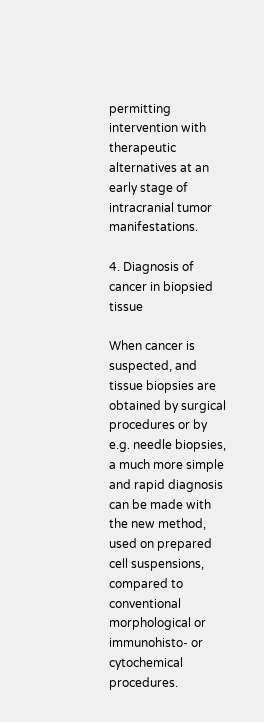permitting intervention with therapeutic alternatives at an early stage of intracranial tumor manifestations.

4. Diagnosis of cancer in biopsied tissue

When cancer is suspected, and tissue biopsies are obtained by surgical procedures or by e.g. needle biopsies, a much more simple and rapid diagnosis can be made with the new method, used on prepared cell suspensions, compared to conventional morphological or immunohisto- or cytochemical procedures.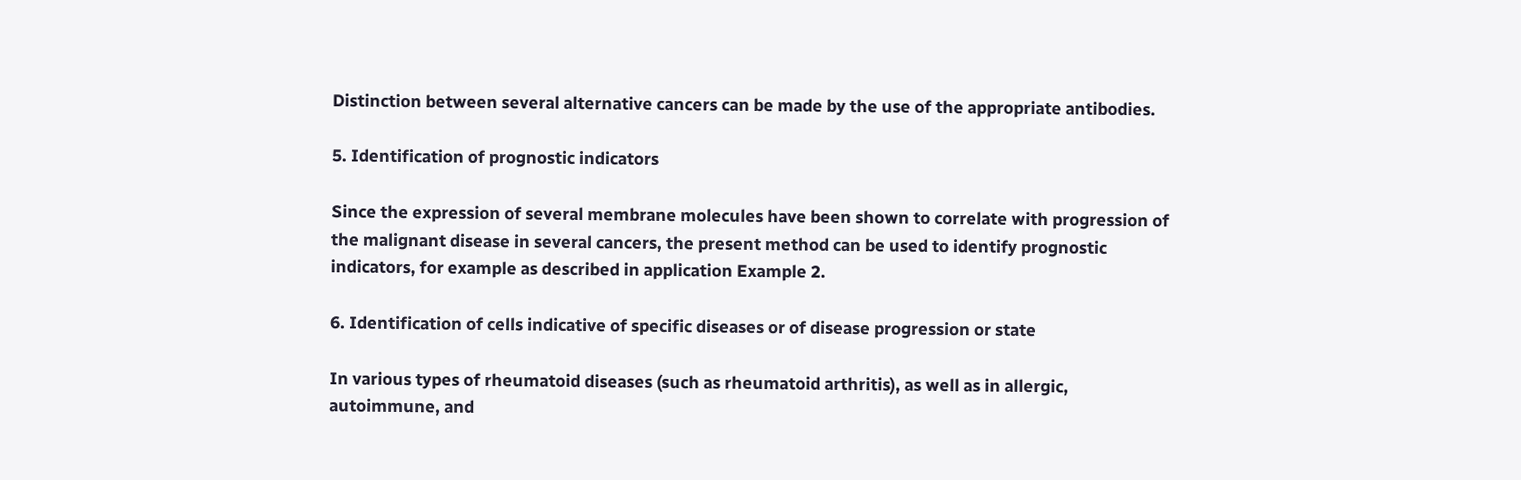Distinction between several alternative cancers can be made by the use of the appropriate antibodies.

5. Identification of prognostic indicators

Since the expression of several membrane molecules have been shown to correlate with progression of the malignant disease in several cancers, the present method can be used to identify prognostic indicators, for example as described in application Example 2.

6. Identification of cells indicative of specific diseases or of disease progression or state

In various types of rheumatoid diseases (such as rheumatoid arthritis), as well as in allergic, autoimmune, and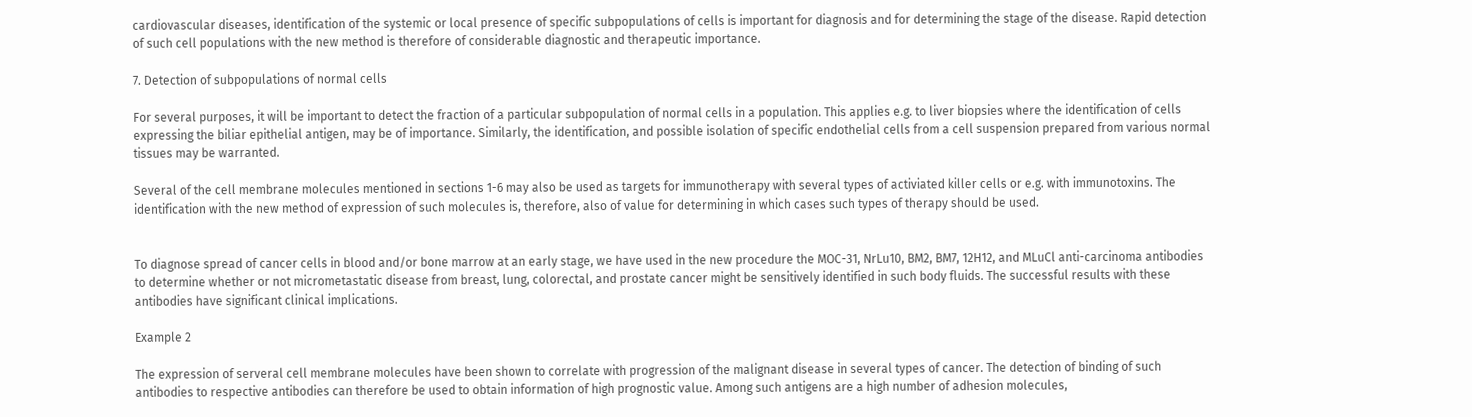cardiovascular diseases, identification of the systemic or local presence of specific subpopulations of cells is important for diagnosis and for determining the stage of the disease. Rapid detection of such cell populations with the new method is therefore of considerable diagnostic and therapeutic importance.

7. Detection of subpopulations of normal cells

For several purposes, it will be important to detect the fraction of a particular subpopulation of normal cells in a population. This applies e.g. to liver biopsies where the identification of cells expressing the biliar epithelial antigen, may be of importance. Similarly, the identification, and possible isolation of specific endothelial cells from a cell suspension prepared from various normal tissues may be warranted.

Several of the cell membrane molecules mentioned in sections 1-6 may also be used as targets for immunotherapy with several types of activiated killer cells or e.g. with immunotoxins. The identification with the new method of expression of such molecules is, therefore, also of value for determining in which cases such types of therapy should be used.


To diagnose spread of cancer cells in blood and/or bone marrow at an early stage, we have used in the new procedure the MOC-31, NrLu10, BM2, BM7, 12H12, and MLuCl anti-carcinoma antibodies to determine whether or not micrometastatic disease from breast, lung, colorectal, and prostate cancer might be sensitively identified in such body fluids. The successful results with these antibodies have significant clinical implications.

Example 2

The expression of serveral cell membrane molecules have been shown to correlate with progression of the malignant disease in several types of cancer. The detection of binding of such antibodies to respective antibodies can therefore be used to obtain information of high prognostic value. Among such antigens are a high number of adhesion molecules,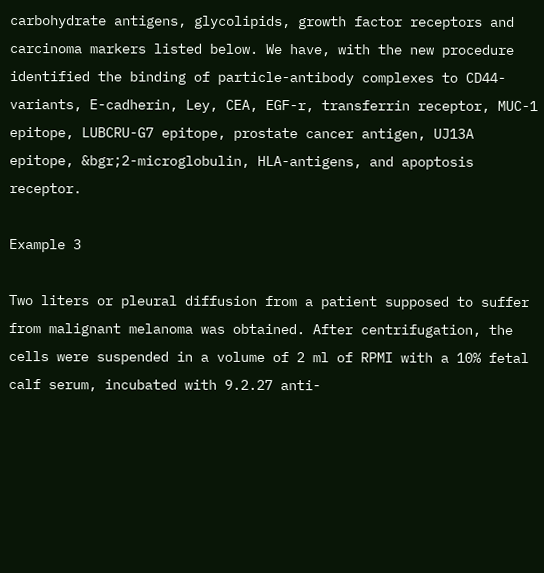carbohydrate antigens, glycolipids, growth factor receptors and carcinoma markers listed below. We have, with the new procedure identified the binding of particle-antibody complexes to CD44-variants, E-cadherin, Ley, CEA, EGF-r, transferrin receptor, MUC-1 epitope, LUBCRU-G7 epitope, prostate cancer antigen, UJ13A epitope, &bgr;2-microglobulin, HLA-antigens, and apoptosis receptor.

Example 3

Two liters or pleural diffusion from a patient supposed to suffer from malignant melanoma was obtained. After centrifugation, the cells were suspended in a volume of 2 ml of RPMI with a 10% fetal calf serum, incubated with 9.2.27 anti-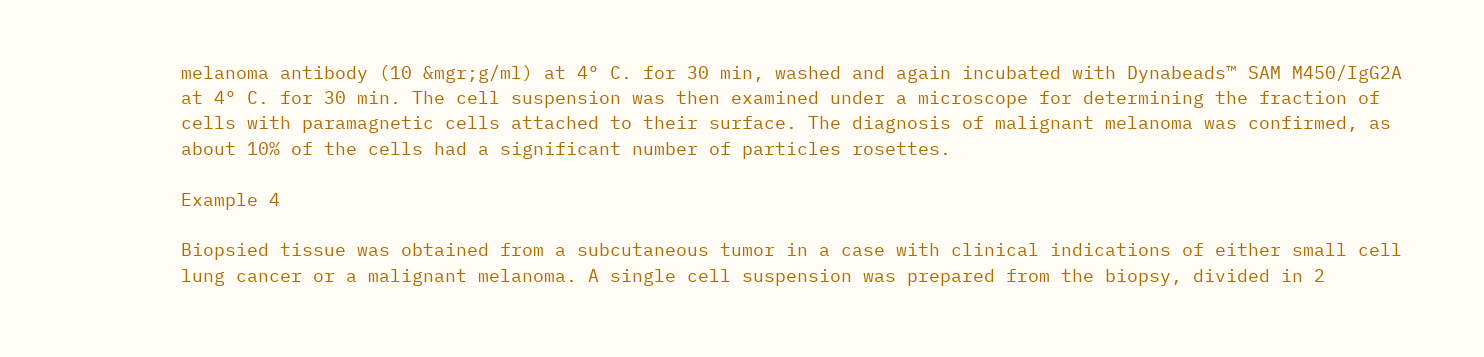melanoma antibody (10 &mgr;g/ml) at 4° C. for 30 min, washed and again incubated with Dynabeads™ SAM M450/IgG2A at 4° C. for 30 min. The cell suspension was then examined under a microscope for determining the fraction of cells with paramagnetic cells attached to their surface. The diagnosis of malignant melanoma was confirmed, as about 10% of the cells had a significant number of particles rosettes.

Example 4

Biopsied tissue was obtained from a subcutaneous tumor in a case with clinical indications of either small cell lung cancer or a malignant melanoma. A single cell suspension was prepared from the biopsy, divided in 2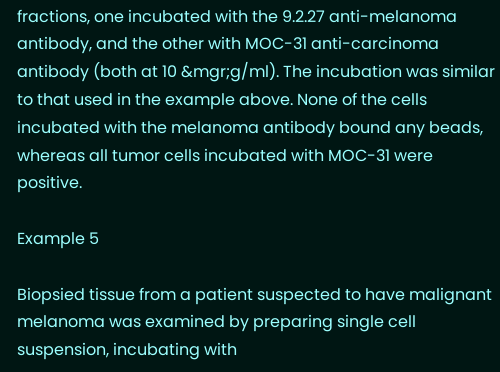fractions, one incubated with the 9.2.27 anti-melanoma antibody, and the other with MOC-31 anti-carcinoma antibody (both at 10 &mgr;g/ml). The incubation was similar to that used in the example above. None of the cells incubated with the melanoma antibody bound any beads, whereas all tumor cells incubated with MOC-31 were positive.

Example 5

Biopsied tissue from a patient suspected to have malignant melanoma was examined by preparing single cell suspension, incubating with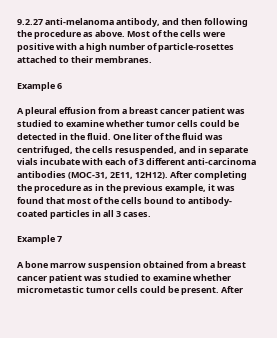9.2.27 anti-melanoma antibody, and then following the procedure as above. Most of the cells were positive with a high number of particle-rosettes attached to their membranes.

Example 6

A pleural effusion from a breast cancer patient was studied to examine whether tumor cells could be detected in the fluid. One liter of the fluid was centrifuged, the cells resuspended, and in separate vials incubate with each of 3 different anti-carcinoma antibodies (MOC-31, 2E11, 12H12). After completing the procedure as in the previous example, it was found that most of the cells bound to antibody-coated particles in all 3 cases.

Example 7

A bone marrow suspension obtained from a breast cancer patient was studied to examine whether micrometastic tumor cells could be present. After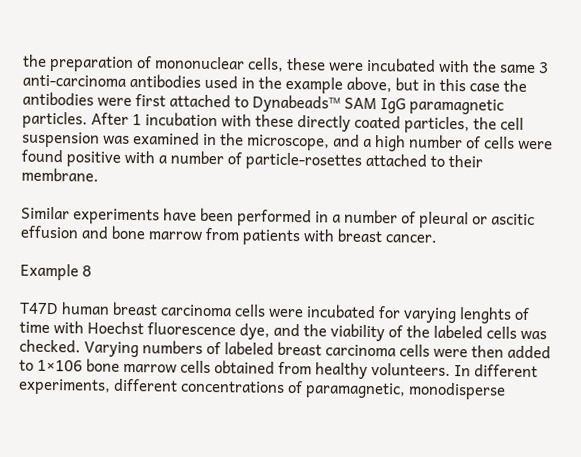the preparation of mononuclear cells, these were incubated with the same 3 anti-carcinoma antibodies used in the example above, but in this case the antibodies were first attached to Dynabeads™ SAM IgG paramagnetic particles. After 1 incubation with these directly coated particles, the cell suspension was examined in the microscope, and a high number of cells were found positive with a number of particle-rosettes attached to their membrane.

Similar experiments have been performed in a number of pleural or ascitic effusion and bone marrow from patients with breast cancer.

Example 8

T47D human breast carcinoma cells were incubated for varying lenghts of time with Hoechst fluorescence dye, and the viability of the labeled cells was checked. Varying numbers of labeled breast carcinoma cells were then added to 1×106 bone marrow cells obtained from healthy volunteers. In different experiments, different concentrations of paramagnetic, monodisperse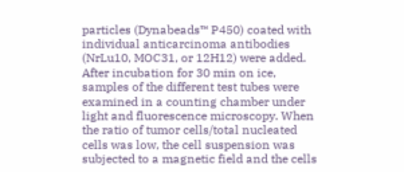particles (Dynabeads™ P450) coated with individual anticarcinoma antibodies (NrLu10, MOC31, or 12H12) were added. After incubation for 30 min on ice, samples of the different test tubes were examined in a counting chamber under light and fluorescence microscopy. When the ratio of tumor cells/total nucleated cells was low, the cell suspension was subjected to a magnetic field and the cells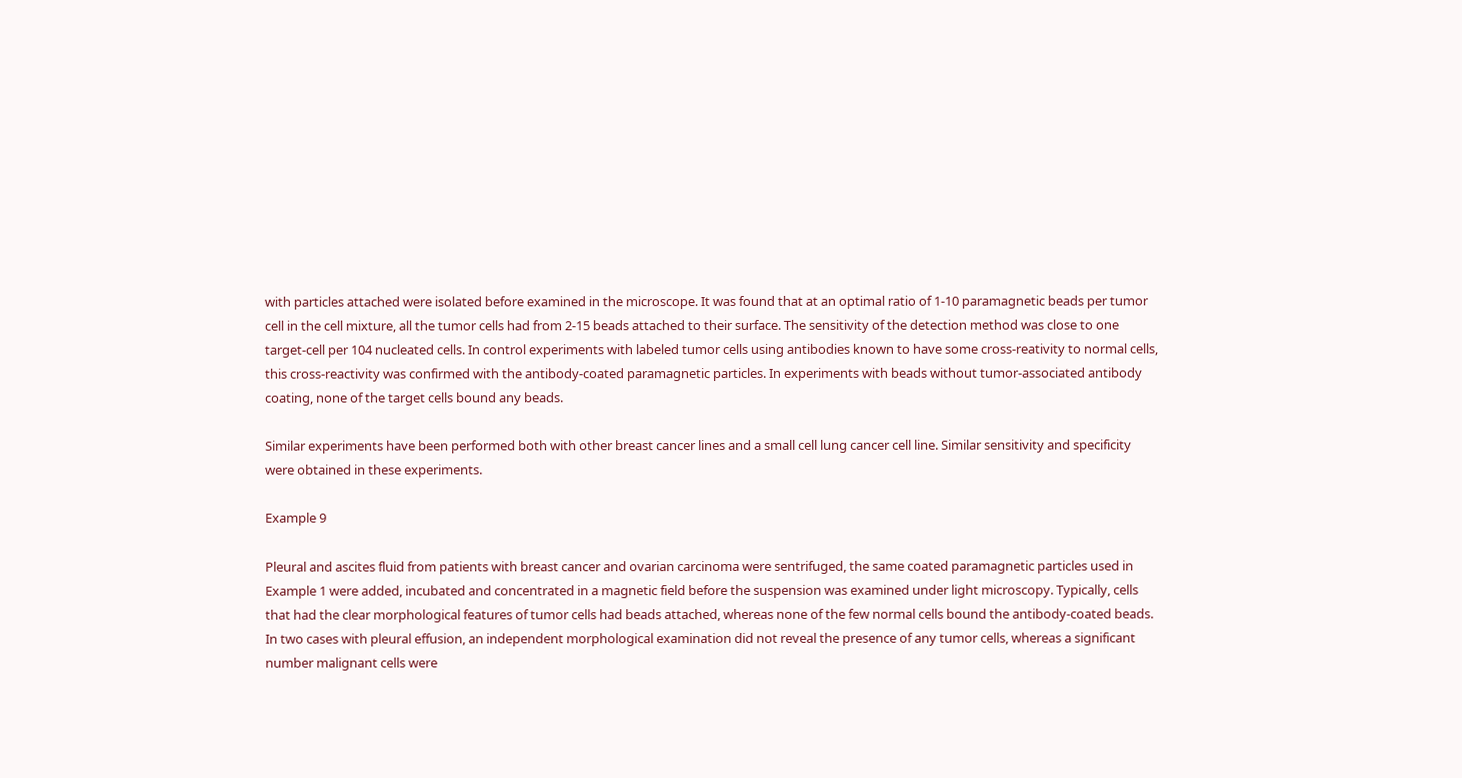with particles attached were isolated before examined in the microscope. It was found that at an optimal ratio of 1-10 paramagnetic beads per tumor cell in the cell mixture, all the tumor cells had from 2-15 beads attached to their surface. The sensitivity of the detection method was close to one target-cell per 104 nucleated cells. In control experiments with labeled tumor cells using antibodies known to have some cross-reativity to normal cells, this cross-reactivity was confirmed with the antibody-coated paramagnetic particles. In experiments with beads without tumor-associated antibody coating, none of the target cells bound any beads.

Similar experiments have been performed both with other breast cancer lines and a small cell lung cancer cell line. Similar sensitivity and specificity were obtained in these experiments.

Example 9

Pleural and ascites fluid from patients with breast cancer and ovarian carcinoma were sentrifuged, the same coated paramagnetic particles used in Example 1 were added, incubated and concentrated in a magnetic field before the suspension was examined under light microscopy. Typically, cells that had the clear morphological features of tumor cells had beads attached, whereas none of the few normal cells bound the antibody-coated beads. In two cases with pleural effusion, an independent morphological examination did not reveal the presence of any tumor cells, whereas a significant number malignant cells were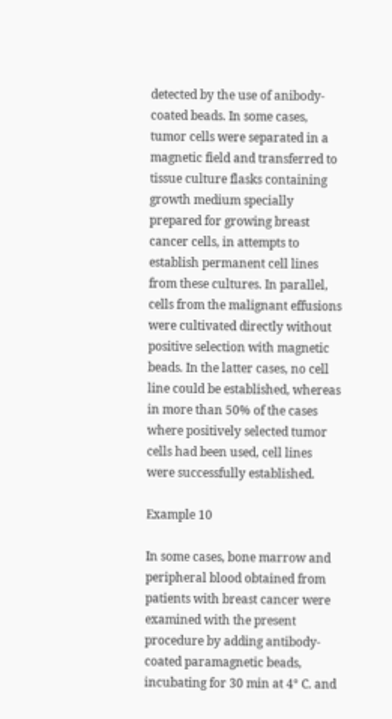detected by the use of anibody-coated beads. In some cases, tumor cells were separated in a magnetic field and transferred to tissue culture flasks containing growth medium specially prepared for growing breast cancer cells, in attempts to establish permanent cell lines from these cultures. In parallel, cells from the malignant effusions were cultivated directly without positive selection with magnetic beads. In the latter cases, no cell line could be established, whereas in more than 50% of the cases where positively selected tumor cells had been used, cell lines were successfully established.

Example 10

In some cases, bone marrow and peripheral blood obtained from patients with breast cancer were examined with the present procedure by adding antibody-coated paramagnetic beads, incubating for 30 min at 4° C. and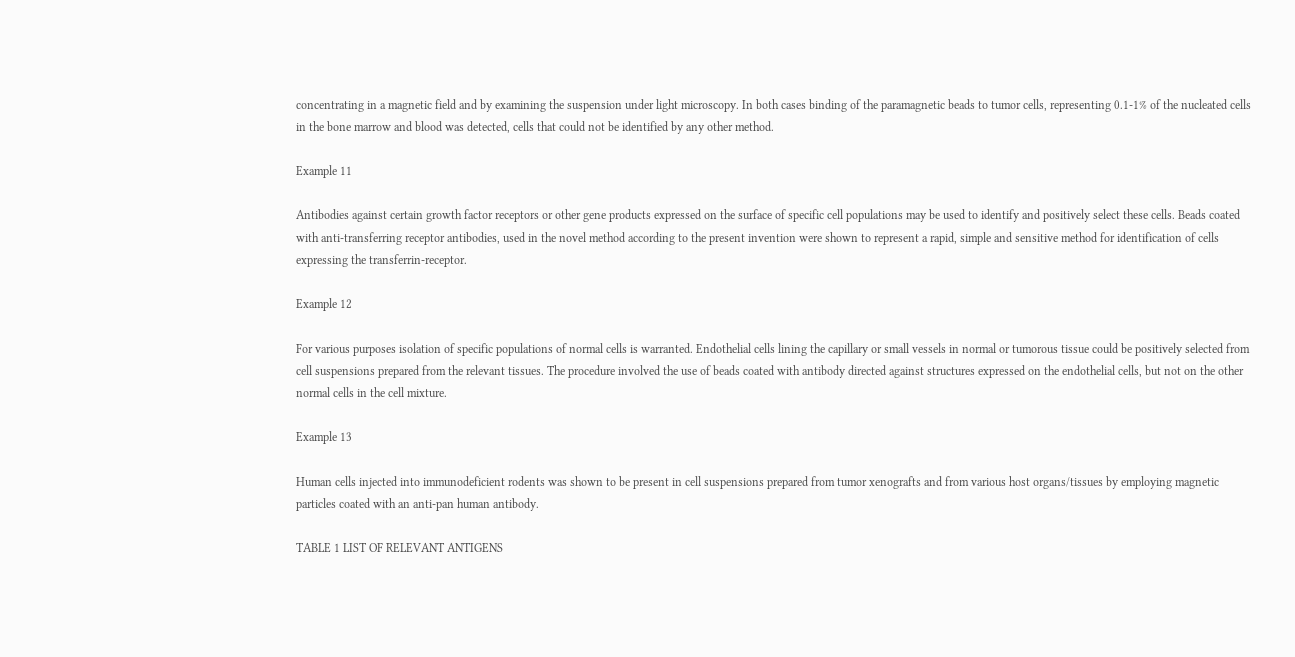concentrating in a magnetic field and by examining the suspension under light microscopy. In both cases binding of the paramagnetic beads to tumor cells, representing 0.1-1% of the nucleated cells in the bone marrow and blood was detected, cells that could not be identified by any other method.

Example 11

Antibodies against certain growth factor receptors or other gene products expressed on the surface of specific cell populations may be used to identify and positively select these cells. Beads coated with anti-transferring receptor antibodies, used in the novel method according to the present invention were shown to represent a rapid, simple and sensitive method for identification of cells expressing the transferrin-receptor.

Example 12

For various purposes isolation of specific populations of normal cells is warranted. Endothelial cells lining the capillary or small vessels in normal or tumorous tissue could be positively selected from cell suspensions prepared from the relevant tissues. The procedure involved the use of beads coated with antibody directed against structures expressed on the endothelial cells, but not on the other normal cells in the cell mixture.

Example 13

Human cells injected into immunodeficient rodents was shown to be present in cell suspensions prepared from tumor xenografts and from various host organs/tissues by employing magnetic particles coated with an anti-pan human antibody.

TABLE 1 LIST OF RELEVANT ANTIGENS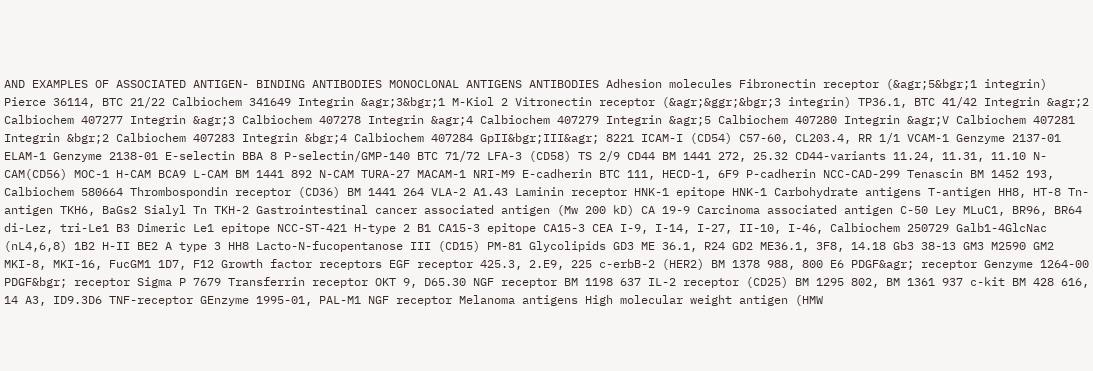AND EXAMPLES OF ASSOCIATED ANTIGEN- BINDING ANTIBODIES MONOCLONAL ANTIGENS ANTIBODIES Adhesion molecules Fibronectin receptor (&agr;5&bgr;1 integrin) Pierce 36114, BTC 21/22 Calbiochem 341649 Integrin &agr;3&bgr;1 M-Kiol 2 Vitronectin receptor (&agr;&ggr;&bgr;3 integrin) TP36.1, BTC 41/42 Integrin &agr;2 Calbiochem 407277 Integrin &agr;3 Calbiochem 407278 Integrin &agr;4 Calbiochem 407279 Integrin &agr;5 Calbiochem 407280 Integrin &agr;V Calbiochem 407281 Integrin &bgr;2 Calbiochem 407283 Integrin &bgr;4 Calbiochem 407284 GpII&bgr;III&agr; 8221 ICAM-I (CD54) C57-60, CL203.4, RR 1/1 VCAM-1 Genzyme 2137-01 ELAM-1 Genzyme 2138-01 E-selectin BBA 8 P-selectin/GMP-140 BTC 71/72 LFA-3 (CD58) TS 2/9 CD44 BM 1441 272, 25.32 CD44-variants 11.24, 11.31, 11.10 N-CAM(CD56) MOC-1 H-CAM BCA9 L-CAM BM 1441 892 N-CAM TURA-27 MACAM-1 NRI-M9 E-cadherin BTC 111, HECD-1, 6F9 P-cadherin NCC-CAD-299 Tenascin BM 1452 193, Calbiochem 580664 Thrombospondin receptor (CD36) BM 1441 264 VLA-2 A1.43 Laminin receptor HNK-1 epitope HNK-1 Carbohydrate antigens T-antigen HH8, HT-8 Tn-antigen TKH6, BaGs2 Sialyl Tn TKH-2 Gastrointestinal cancer associated antigen (Mw 200 kD) CA 19-9 Carcinoma associated antigen C-50 Ley MLuC1, BR96, BR64 di-Lez, tri-Le1 B3 Dimeric Le1 epitope NCC-ST-421 H-type 2 B1 CA15-3 epitope CA15-3 CEA I-9, I-14, I-27, II-10, I-46, Calbiochem 250729 Galb1-4GlcNac (nL4,6,8) 1B2 H-II BE2 A type 3 HH8 Lacto-N-fucopentanose III (CD15) PM-81 Glycolipids GD3 ME 36.1, R24 GD2 ME36.1, 3F8, 14.18 Gb3 38-13 GM3 M2590 GM2 MKI-8, MKI-16, FucGM1 1D7, F12 Growth factor receptors EGF receptor 425.3, 2.E9, 225 c-erbB-2 (HER2) BM 1378 988, 800 E6 PDGF&agr; receptor Genzyme 1264-00 PDGF&bgr; receptor Sigma P 7679 Transferrin receptor OKT 9, D65.30 NGF receptor BM 1198 637 IL-2 receptor (CD25) BM 1295 802, BM 1361 937 c-kit BM 428 616, 14 A3, ID9.3D6 TNF-receptor GEnzyme 1995-01, PAL-M1 NGF receptor Melanoma antigens High molecular weight antigen (HMW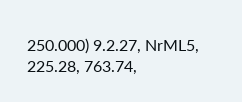250.000) 9.2.27, NrML5, 225.28, 763.74,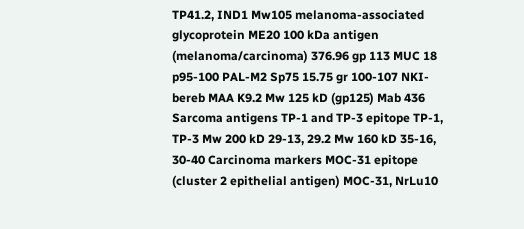TP41.2, IND1 Mw105 melanoma-associated glycoprotein ME20 100 kDa antigen (melanoma/carcinoma) 376.96 gp 113 MUC 18 p95-100 PAL-M2 Sp75 15.75 gr 100-107 NKI-bereb MAA K9.2 Mw 125 kD (gp125) Mab 436 Sarcoma antigens TP-1 and TP-3 epitope TP-1, TP-3 Mw 200 kD 29-13, 29.2 Mw 160 kD 35-16, 30-40 Carcinoma markers MOC-31 epitope (cluster 2 epithelial antigen) MOC-31, NrLu10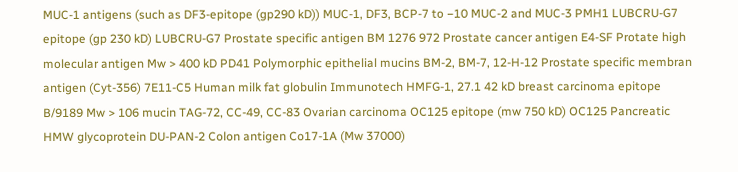MUC-1 antigens (such as DF3-epitope (gp290 kD)) MUC-1, DF3, BCP-7 to −10 MUC-2 and MUC-3 PMH1 LUBCRU-G7 epitope (gp 230 kD) LUBCRU-G7 Prostate specific antigen BM 1276 972 Prostate cancer antigen E4-SF Protate high molecular antigen Mw > 400 kD PD41 Polymorphic epithelial mucins BM-2, BM-7, 12-H-12 Prostate specific membran antigen (Cyt-356) 7E11-C5 Human milk fat globulin Immunotech HMFG-1, 27.1 42 kD breast carcinoma epitope B/9189 Mw > 106 mucin TAG-72, CC-49, CC-83 Ovarian carcinoma OC125 epitope (mw 750 kD) OC125 Pancreatic HMW glycoprotein DU-PAN-2 Colon antigen Co17-1A (Mw 37000)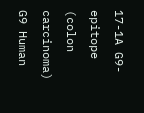17-1A G9-epitope (colon carcinoma) G9 Human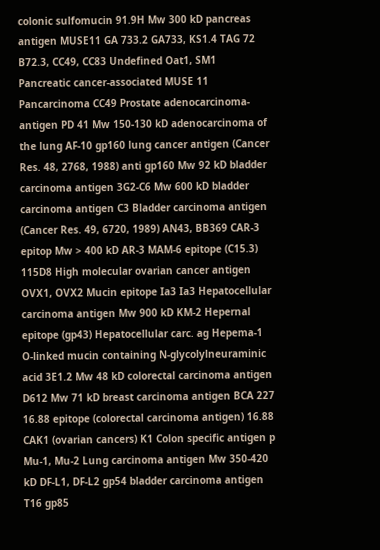colonic sulfomucin 91.9H Mw 300 kD pancreas antigen MUSE11 GA 733.2 GA733, KS1.4 TAG 72 B72.3, CC49, CC83 Undefined Oat1, SM1 Pancreatic cancer-associated MUSE 11 Pancarcinoma CC49 Prostate adenocarcinoma-antigen PD 41 Mw 150-130 kD adenocarcinoma of the lung AF-10 gp160 lung cancer antigen (Cancer Res. 48, 2768, 1988) anti gp160 Mw 92 kD bladder carcinoma antigen 3G2-C6 Mw 600 kD bladder carcinoma antigen C3 Bladder carcinoma antigen (Cancer Res. 49, 6720, 1989) AN43, BB369 CAR-3 epitop Mw > 400 kD AR-3 MAM-6 epitope (C15.3) 115D8 High molecular ovarian cancer antigen OVX1, OVX2 Mucin epitope Ia3 Ia3 Hepatocellular carcinoma antigen Mw 900 kD KM-2 Hepernal epitope (gp43) Hepatocellular carc. ag Hepema-1 O-linked mucin containing N-glycolylneuraminic acid 3E1.2 Mw 48 kD colorectal carcinoma antigen D612 Mw 71 kD breast carcinoma antigen BCA 227 16.88 epitope (colorectal carcinoma antigen) 16.88 CAK1 (ovarian cancers) K1 Colon specific antigen p Mu-1, Mu-2 Lung carcinoma antigen Mw 350-420 kD DF-L1, DF-L2 gp54 bladder carcinoma antigen T16 gp85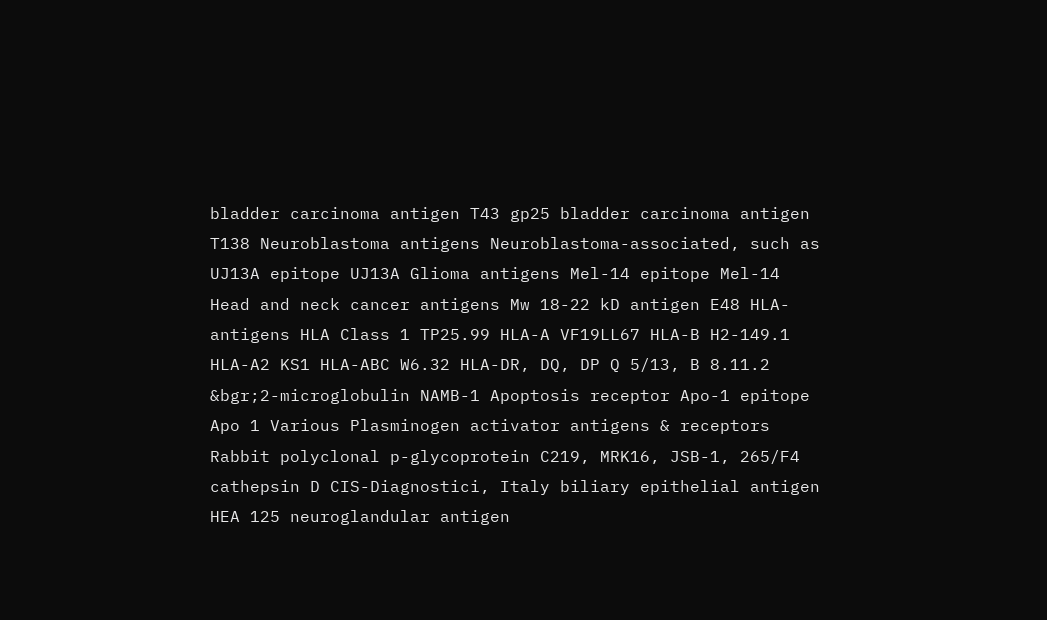bladder carcinoma antigen T43 gp25 bladder carcinoma antigen T138 Neuroblastoma antigens Neuroblastoma-associated, such as UJ13A epitope UJ13A Glioma antigens Mel-14 epitope Mel-14 Head and neck cancer antigens Mw 18-22 kD antigen E48 HLA-antigens HLA Class 1 TP25.99 HLA-A VF19LL67 HLA-B H2-149.1 HLA-A2 KS1 HLA-ABC W6.32 HLA-DR, DQ, DP Q 5/13, B 8.11.2 &bgr;2-microglobulin NAMB-1 Apoptosis receptor Apo-1 epitope Apo 1 Various Plasminogen activator antigens & receptors Rabbit polyclonal p-glycoprotein C219, MRK16, JSB-1, 265/F4 cathepsin D CIS-Diagnostici, Italy biliary epithelial antigen HEA 125 neuroglandular antigen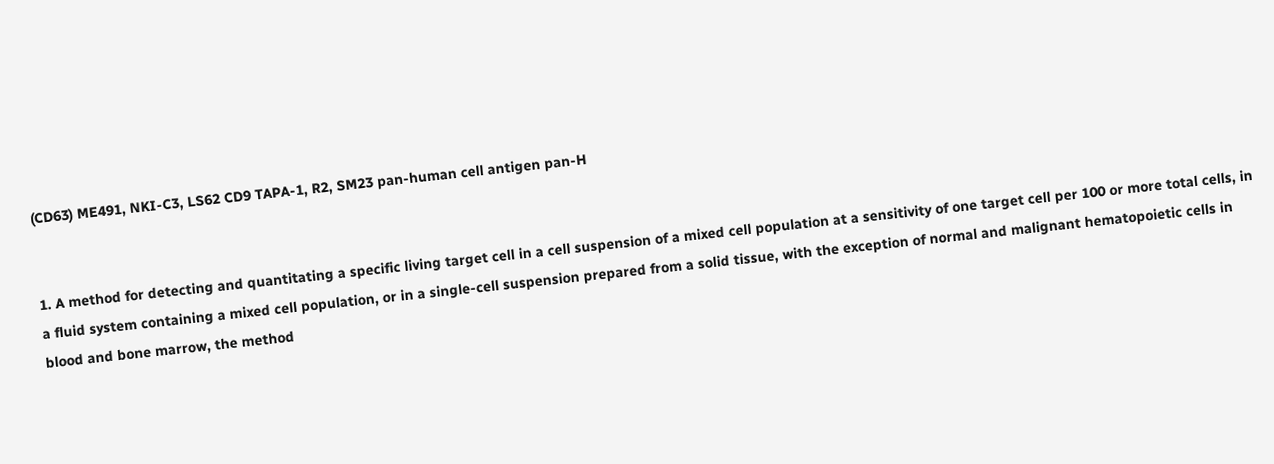(CD63) ME491, NKI-C3, LS62 CD9 TAPA-1, R2, SM23 pan-human cell antigen pan-H


1. A method for detecting and quantitating a specific living target cell in a cell suspension of a mixed cell population at a sensitivity of one target cell per 100 or more total cells, in a fluid system containing a mixed cell population, or in a single-cell suspension prepared from a solid tissue, with the exception of normal and malignant hematopoietic cells in blood and bone marrow, the method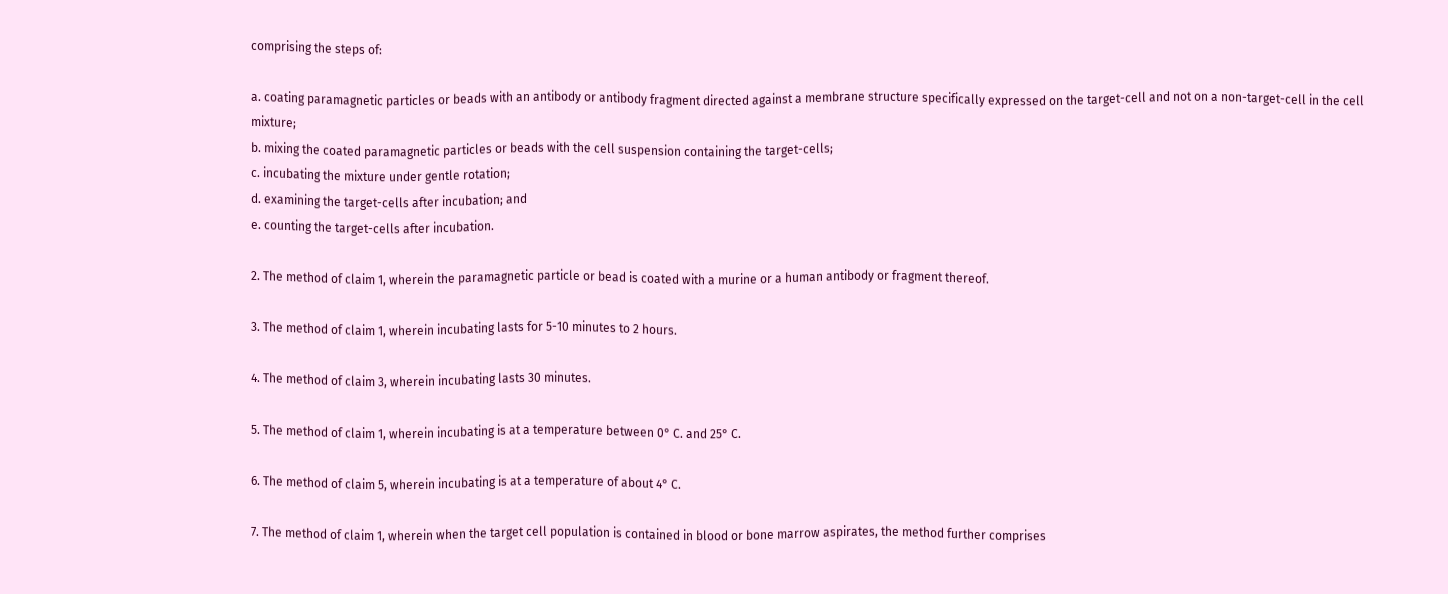comprising the steps of:

a. coating paramagnetic particles or beads with an antibody or antibody fragment directed against a membrane structure specifically expressed on the target-cell and not on a non-target-cell in the cell mixture;
b. mixing the coated paramagnetic particles or beads with the cell suspension containing the target-cells;
c. incubating the mixture under gentle rotation;
d. examining the target-cells after incubation; and
e. counting the target-cells after incubation.

2. The method of claim 1, wherein the paramagnetic particle or bead is coated with a murine or a human antibody or fragment thereof.

3. The method of claim 1, wherein incubating lasts for 5-10 minutes to 2 hours.

4. The method of claim 3, wherein incubating lasts 30 minutes.

5. The method of claim 1, wherein incubating is at a temperature between 0° C. and 25° C.

6. The method of claim 5, wherein incubating is at a temperature of about 4° C.

7. The method of claim 1, wherein when the target cell population is contained in blood or bone marrow aspirates, the method further comprises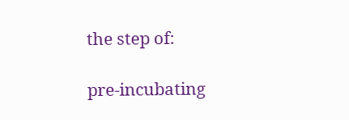the step of:

pre-incubating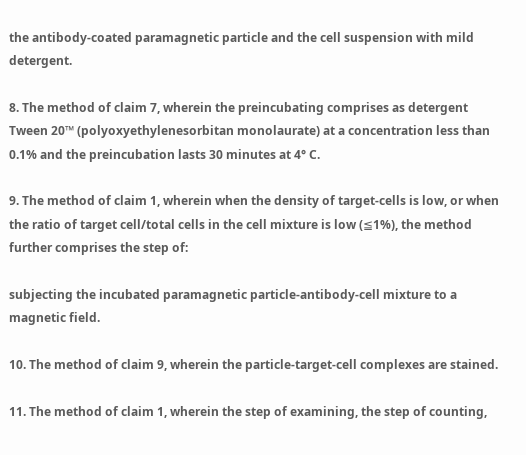the antibody-coated paramagnetic particle and the cell suspension with mild detergent.

8. The method of claim 7, wherein the preincubating comprises as detergent Tween 20™ (polyoxyethylenesorbitan monolaurate) at a concentration less than 0.1% and the preincubation lasts 30 minutes at 4° C.

9. The method of claim 1, wherein when the density of target-cells is low, or when the ratio of target cell/total cells in the cell mixture is low (≦1%), the method further comprises the step of:

subjecting the incubated paramagnetic particle-antibody-cell mixture to a magnetic field.

10. The method of claim 9, wherein the particle-target-cell complexes are stained.

11. The method of claim 1, wherein the step of examining, the step of counting,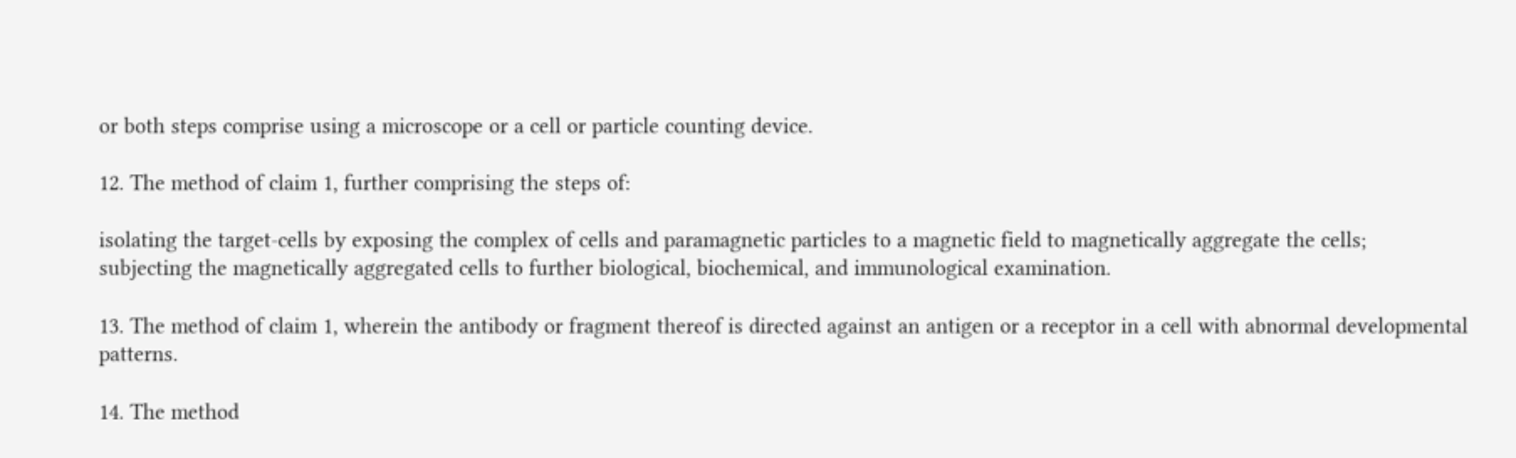or both steps comprise using a microscope or a cell or particle counting device.

12. The method of claim 1, further comprising the steps of:

isolating the target-cells by exposing the complex of cells and paramagnetic particles to a magnetic field to magnetically aggregate the cells;
subjecting the magnetically aggregated cells to further biological, biochemical, and immunological examination.

13. The method of claim 1, wherein the antibody or fragment thereof is directed against an antigen or a receptor in a cell with abnormal developmental patterns.

14. The method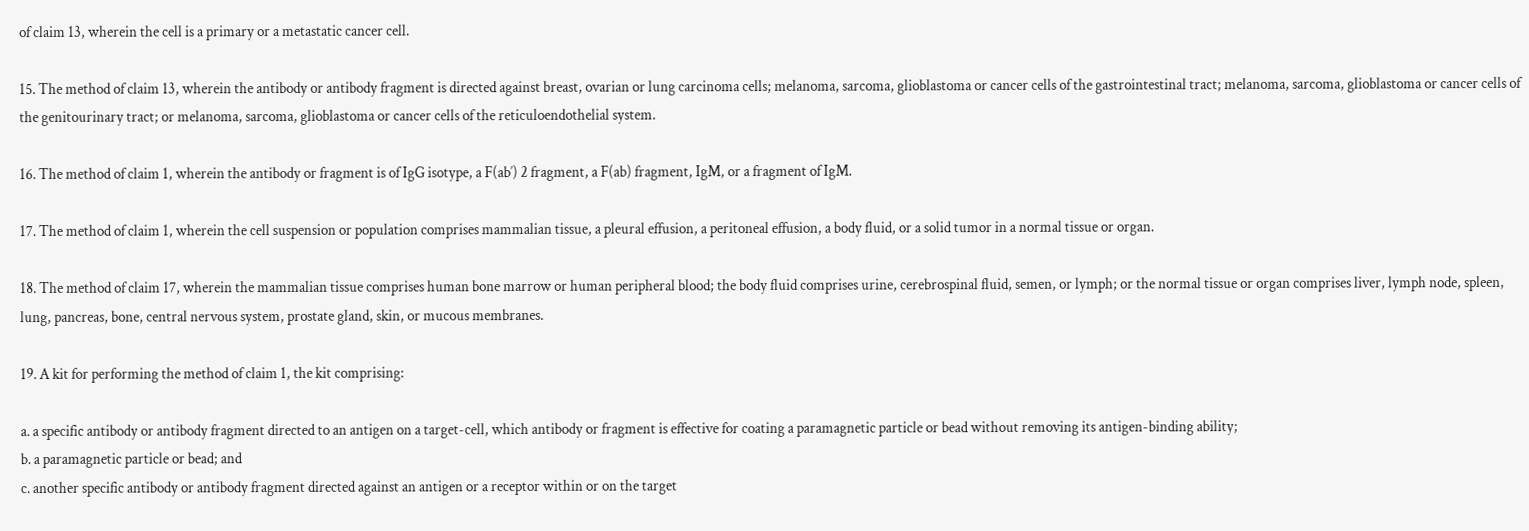of claim 13, wherein the cell is a primary or a metastatic cancer cell.

15. The method of claim 13, wherein the antibody or antibody fragment is directed against breast, ovarian or lung carcinoma cells; melanoma, sarcoma, glioblastoma or cancer cells of the gastrointestinal tract; melanoma, sarcoma, glioblastoma or cancer cells of the genitourinary tract; or melanoma, sarcoma, glioblastoma or cancer cells of the reticuloendothelial system.

16. The method of claim 1, wherein the antibody or fragment is of IgG isotype, a F(ab′) 2 fragment, a F(ab) fragment, IgM, or a fragment of IgM.

17. The method of claim 1, wherein the cell suspension or population comprises mammalian tissue, a pleural effusion, a peritoneal effusion, a body fluid, or a solid tumor in a normal tissue or organ.

18. The method of claim 17, wherein the mammalian tissue comprises human bone marrow or human peripheral blood; the body fluid comprises urine, cerebrospinal fluid, semen, or lymph; or the normal tissue or organ comprises liver, lymph node, spleen, lung, pancreas, bone, central nervous system, prostate gland, skin, or mucous membranes.

19. A kit for performing the method of claim 1, the kit comprising:

a. a specific antibody or antibody fragment directed to an antigen on a target-cell, which antibody or fragment is effective for coating a paramagnetic particle or bead without removing its antigen-binding ability;
b. a paramagnetic particle or bead; and
c. another specific antibody or antibody fragment directed against an antigen or a receptor within or on the target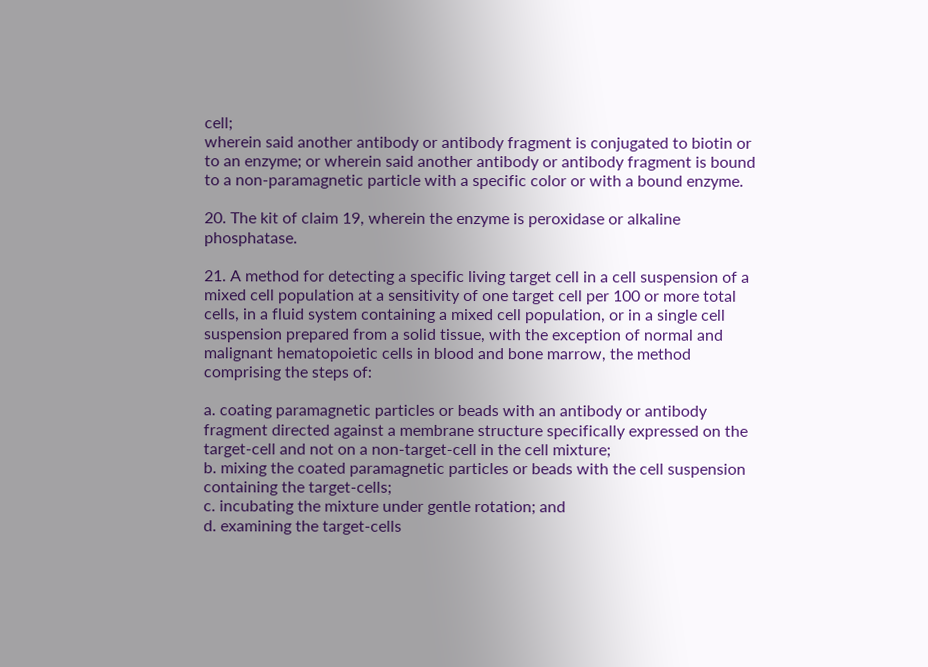cell;
wherein said another antibody or antibody fragment is conjugated to biotin or to an enzyme; or wherein said another antibody or antibody fragment is bound to a non-paramagnetic particle with a specific color or with a bound enzyme.

20. The kit of claim 19, wherein the enzyme is peroxidase or alkaline phosphatase.

21. A method for detecting a specific living target cell in a cell suspension of a mixed cell population at a sensitivity of one target cell per 100 or more total cells, in a fluid system containing a mixed cell population, or in a single cell suspension prepared from a solid tissue, with the exception of normal and malignant hematopoietic cells in blood and bone marrow, the method comprising the steps of:

a. coating paramagnetic particles or beads with an antibody or antibody fragment directed against a membrane structure specifically expressed on the target-cell and not on a non-target-cell in the cell mixture;
b. mixing the coated paramagnetic particles or beads with the cell suspension containing the target-cells;
c. incubating the mixture under gentle rotation; and
d. examining the target-cells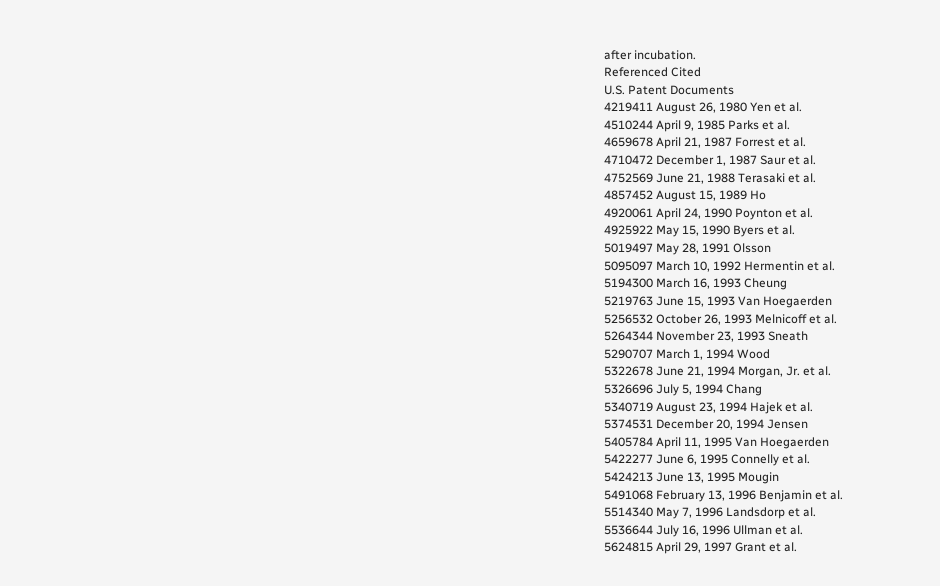after incubation.
Referenced Cited
U.S. Patent Documents
4219411 August 26, 1980 Yen et al.
4510244 April 9, 1985 Parks et al.
4659678 April 21, 1987 Forrest et al.
4710472 December 1, 1987 Saur et al.
4752569 June 21, 1988 Terasaki et al.
4857452 August 15, 1989 Ho
4920061 April 24, 1990 Poynton et al.
4925922 May 15, 1990 Byers et al.
5019497 May 28, 1991 Olsson
5095097 March 10, 1992 Hermentin et al.
5194300 March 16, 1993 Cheung
5219763 June 15, 1993 Van Hoegaerden
5256532 October 26, 1993 Melnicoff et al.
5264344 November 23, 1993 Sneath
5290707 March 1, 1994 Wood
5322678 June 21, 1994 Morgan, Jr. et al.
5326696 July 5, 1994 Chang
5340719 August 23, 1994 Hajek et al.
5374531 December 20, 1994 Jensen
5405784 April 11, 1995 Van Hoegaerden
5422277 June 6, 1995 Connelly et al.
5424213 June 13, 1995 Mougin
5491068 February 13, 1996 Benjamin et al.
5514340 May 7, 1996 Landsdorp et al.
5536644 July 16, 1996 Ullman et al.
5624815 April 29, 1997 Grant et al.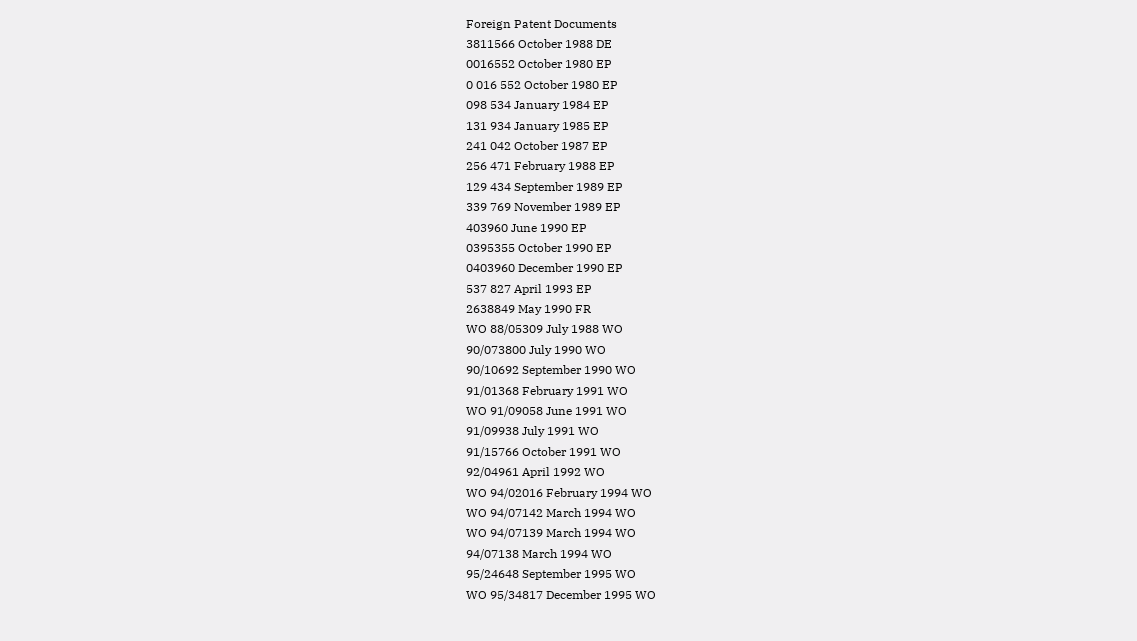Foreign Patent Documents
3811566 October 1988 DE
0016552 October 1980 EP
0 016 552 October 1980 EP
098 534 January 1984 EP
131 934 January 1985 EP
241 042 October 1987 EP
256 471 February 1988 EP
129 434 September 1989 EP
339 769 November 1989 EP
403960 June 1990 EP
0395355 October 1990 EP
0403960 December 1990 EP
537 827 April 1993 EP
2638849 May 1990 FR
WO 88/05309 July 1988 WO
90/073800 July 1990 WO
90/10692 September 1990 WO
91/01368 February 1991 WO
WO 91/09058 June 1991 WO
91/09938 July 1991 WO
91/15766 October 1991 WO
92/04961 April 1992 WO
WO 94/02016 February 1994 WO
WO 94/07142 March 1994 WO
WO 94/07139 March 1994 WO
94/07138 March 1994 WO
95/24648 September 1995 WO
WO 95/34817 December 1995 WO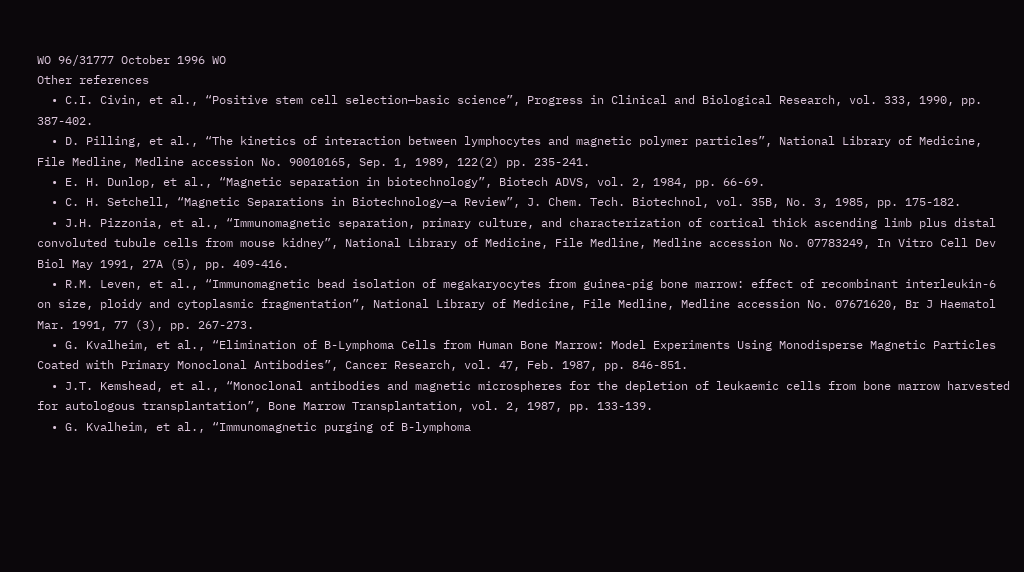WO 96/31777 October 1996 WO
Other references
  • C.I. Civin, et al., “Positive stem cell selection—basic science”, Progress in Clinical and Biological Research, vol. 333, 1990, pp. 387-402.
  • D. Pilling, et al., “The kinetics of interaction between lymphocytes and magnetic polymer particles”, National Library of Medicine, File Medline, Medline accession No. 90010165, Sep. 1, 1989, 122(2) pp. 235-241.
  • E. H. Dunlop, et al., “Magnetic separation in biotechnology”, Biotech ADVS, vol. 2, 1984, pp. 66-69.
  • C. H. Setchell, “Magnetic Separations in Biotechnology—a Review”, J. Chem. Tech. Biotechnol, vol. 35B, No. 3, 1985, pp. 175-182.
  • J.H. Pizzonia, et al., “Immunomagnetic separation, primary culture, and characterization of cortical thick ascending limb plus distal convoluted tubule cells from mouse kidney”, National Library of Medicine, File Medline, Medline accession No. 07783249, In Vitro Cell Dev Biol May 1991, 27A (5), pp. 409-416.
  • R.M. Leven, et al., “Immunomagnetic bead isolation of megakaryocytes from guinea-pig bone marrow: effect of recombinant interleukin-6 on size, ploidy and cytoplasmic fragmentation”, National Library of Medicine, File Medline, Medline accession No. 07671620, Br J Haematol Mar. 1991, 77 (3), pp. 267-273.
  • G. Kvalheim, et al., “Elimination of B-Lymphoma Cells from Human Bone Marrow: Model Experiments Using Monodisperse Magnetic Particles Coated with Primary Monoclonal Antibodies”, Cancer Research, vol. 47, Feb. 1987, pp. 846-851.
  • J.T. Kemshead, et al., “Monoclonal antibodies and magnetic microspheres for the depletion of leukaemic cells from bone marrow harvested for autologous transplantation”, Bone Marrow Transplantation, vol. 2, 1987, pp. 133-139.
  • G. Kvalheim, et al., “Immunomagnetic purging of B-lymphoma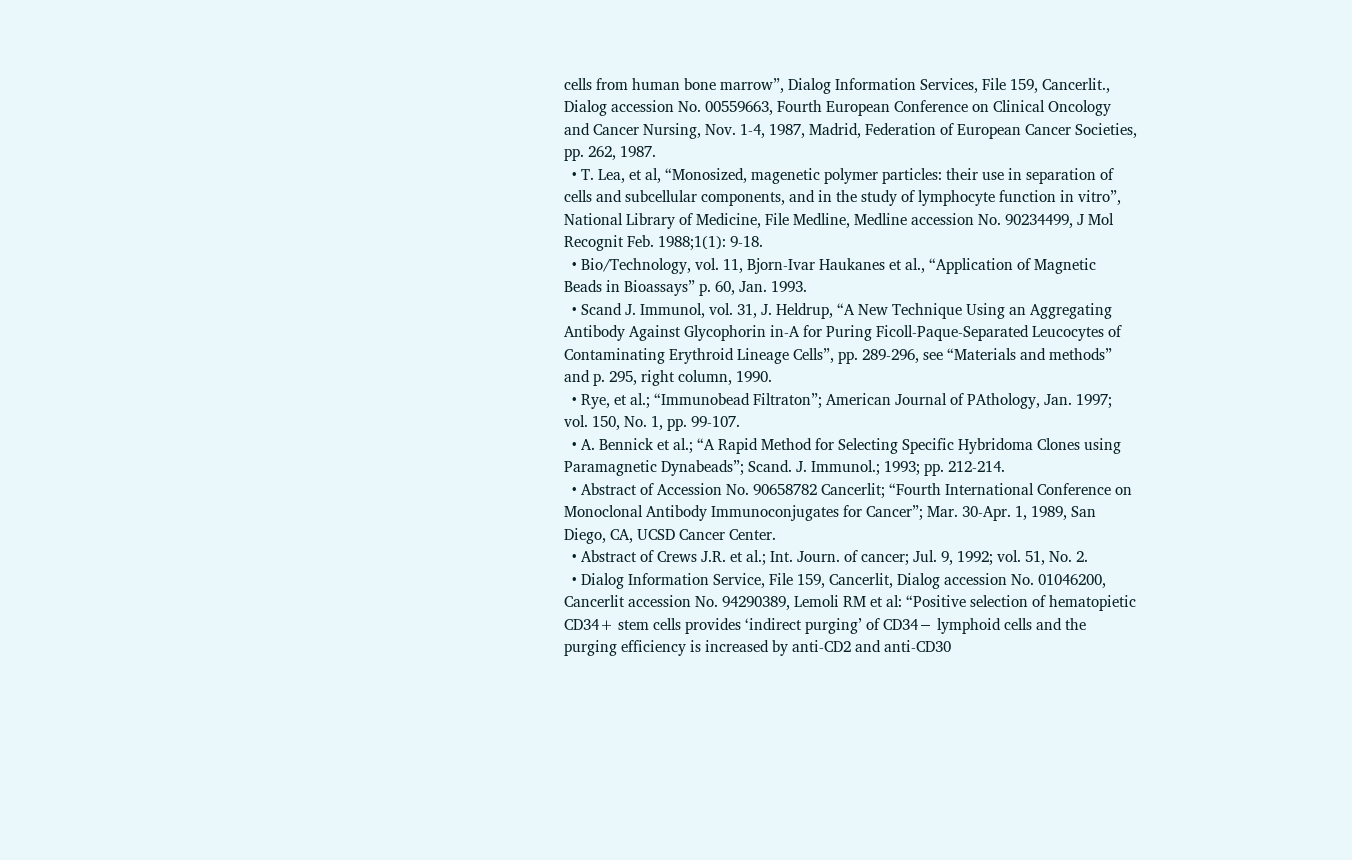cells from human bone marrow”, Dialog Information Services, File 159, Cancerlit., Dialog accession No. 00559663, Fourth European Conference on Clinical Oncology and Cancer Nursing, Nov. 1-4, 1987, Madrid, Federation of European Cancer Societies, pp. 262, 1987.
  • T. Lea, et al, “Monosized, magenetic polymer particles: their use in separation of cells and subcellular components, and in the study of lymphocyte function in vitro”, National Library of Medicine, File Medline, Medline accession No. 90234499, J Mol Recognit Feb. 1988;1(1): 9-18.
  • Bio/Technology, vol. 11, Bjorn-Ivar Haukanes et al., “Application of Magnetic Beads in Bioassays” p. 60, Jan. 1993.
  • Scand J. Immunol, vol. 31, J. Heldrup, “A New Technique Using an Aggregating Antibody Against Glycophorin in-A for Puring Ficoll-Paque-Separated Leucocytes of Contaminating Erythroid Lineage Cells”, pp. 289-296, see “Materials and methods” and p. 295, right column, 1990.
  • Rye, et al.; “Immunobead Filtraton”; American Journal of PAthology, Jan. 1997; vol. 150, No. 1, pp. 99-107.
  • A. Bennick et al.; “A Rapid Method for Selecting Specific Hybridoma Clones using Paramagnetic Dynabeads”; Scand. J. Immunol.; 1993; pp. 212-214.
  • Abstract of Accession No. 90658782 Cancerlit; “Fourth International Conference on Monoclonal Antibody Immunoconjugates for Cancer”; Mar. 30-Apr. 1, 1989, San Diego, CA, UCSD Cancer Center.
  • Abstract of Crews J.R. et al.; Int. Journ. of cancer; Jul. 9, 1992; vol. 51, No. 2.
  • Dialog Information Service, File 159, Cancerlit, Dialog accession No. 01046200, Cancerlit accession No. 94290389, Lemoli RM et al: “Positive selection of hematopietic CD34+ stem cells provides ‘indirect purging’ of CD34− lymphoid cells and the purging efficiency is increased by anti-CD2 and anti-CD30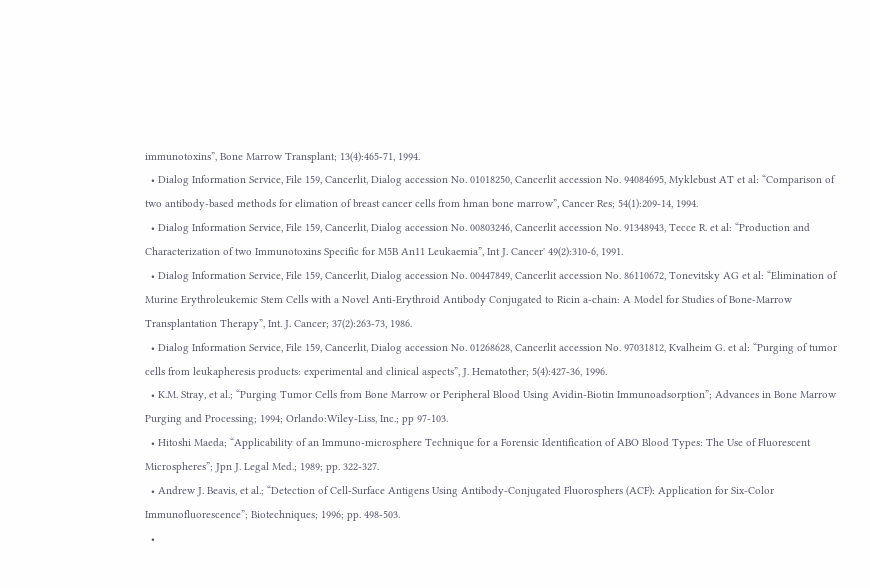immunotoxins”, Bone Marrow Transplant; 13(4):465-71, 1994.
  • Dialog Information Service, File 159, Cancerlit, Dialog accession No. 01018250, Cancerlit accession No. 94084695, Myklebust AT et al: “Comparison of two antibody-based methods for elimation of breast cancer cells from hman bone marrow”, Cancer Res; 54(1):209-14, 1994.
  • Dialog Information Service, File 159, Cancerlit, Dialog accession No. 00803246, Cancerlit accession No. 91348943, Tecce R. et al: “Production and Characterization of two Immunotoxins Specific for M5B An11 Leukaemia”, Int J. Cancer' 49(2):310-6, 1991.
  • Dialog Information Service, File 159, Cancerlit, Dialog accession No. 00447849, Cancerlit accession No. 86110672, Tonevitsky AG et al: “Elimination of Murine Erythroleukemic Stem Cells with a Novel Anti-Erythroid Antibody Conjugated to Ricin a-chain: A Model for Studies of Bone-Marrow Transplantation Therapy”, Int. J. Cancer; 37(2):263-73, 1986.
  • Dialog Information Service, File 159, Cancerlit, Dialog accession No. 01268628, Cancerlit accession No. 97031812, Kvalheim G. et al: “Purging of tumor cells from leukapheresis products: experimental and clinical aspects”, J. Hematother; 5(4):427-36, 1996.
  • K.M. Stray, et al.; “Purging Tumor Cells from Bone Marrow or Peripheral Blood Using Avidin-Biotin Immunoadsorption”; Advances in Bone Marrow Purging and Processing; 1994; Orlando:Wiley-Liss, Inc.; pp 97-103.
  • Hitoshi Maeda; “Applicability of an Immuno-microsphere Technique for a Forensic Identification of ABO Blood Types: The Use of Fluorescent Microspheres”; Jpn J. Legal Med.; 1989; pp. 322-327.
  • Andrew J. Beavis, et al.; “Detection of Cell-Surface Antigens Using Antibody-Conjugated Fluorosphers (ACF): Application for Six-Color Immunofluorescence”; Biotechniques; 1996; pp. 498-503.
  •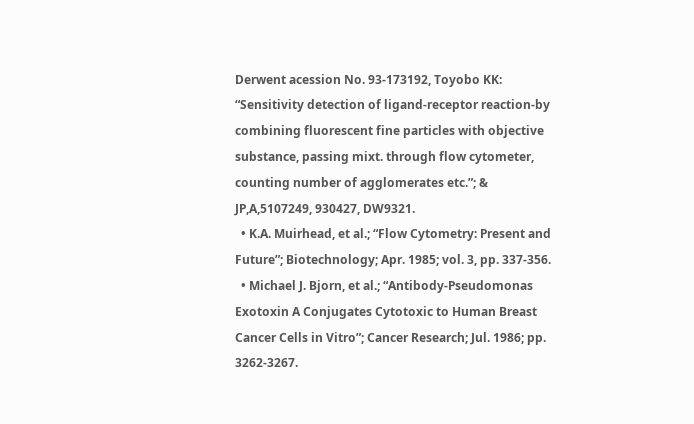Derwent acession No. 93-173192, Toyobo KK: “Sensitivity detection of ligand-receptor reaction-by combining fluorescent fine particles with objective substance, passing mixt. through flow cytometer, counting number of agglomerates etc.”; & JP,A,5107249, 930427, DW9321.
  • K.A. Muirhead, et al.; “Flow Cytometry: Present and Future”; Biotechnology; Apr. 1985; vol. 3, pp. 337-356.
  • Michael J. Bjorn, et al.; “Antibody-Pseudomonas Exotoxin A Conjugates Cytotoxic to Human Breast Cancer Cells in Vitro”; Cancer Research; Jul. 1986; pp. 3262-3267.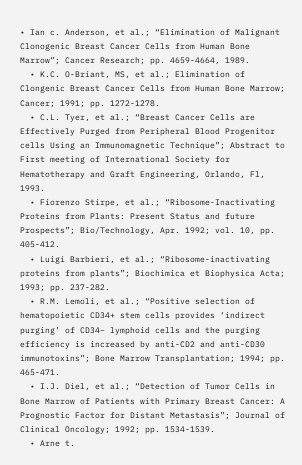• Ian c. Anderson, et al.; “Elimination of Malignant Clonogenic Breast Cancer Cells from Human Bone Marrow”; Cancer Research; pp. 4659-4664, 1989.
  • K.C. O-Briant, MS, et al.; Elimination of Clongenic Breast Cancer Cells from Human Bone Marrow; Cancer; 1991; pp. 1272-1278.
  • C.L. Tyer, et al.; “Breast Cancer Cells are Effectively Purged from Peripheral Blood Progenitor cells Using an Immunomagnetic Technique”; Abstract to First meeting of International Society for Hematotherapy and Graft Engineering, Orlando, Fl, 1993.
  • Fiorenzo Stirpe, et al.; “Ribosome-Inactivating Proteins from Plants: Present Status and future Prospects”; Bio/Technology, Apr. 1992; vol. 10, pp. 405-412.
  • Luigi Barbieri, et al.; “Ribosome-inactivating proteins from plants”; Biochimica et Biophysica Acta; 1993; pp. 237-282.
  • R.M. Lemoli, et al.; “Positive selection of hematopoietic CD34+ stem cells provides ‘indirect purging’ of CD34− lymphoid cells and the purging efficiency is increased by anti-CD2 and anti-CD30 immunotoxins”; Bone Marrow Transplantation; 1994; pp. 465-471.
  • I.J. Diel, et al.; “Detection of Tumor Cells in Bone Marrow of Patients with Primary Breast Cancer: A Prognostic Factor for Distant Metastasis”; Journal of Clinical Oncology; 1992; pp. 1534-1539.
  • Arne t.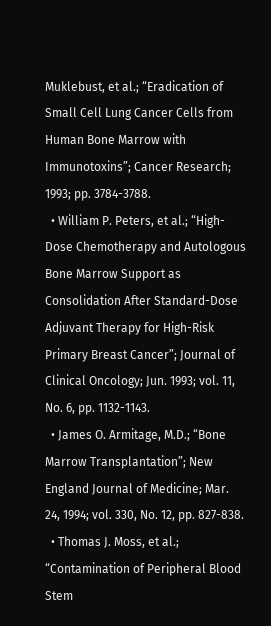Muklebust, et al.; “Eradication of Small Cell Lung Cancer Cells from Human Bone Marrow with Immunotoxins”; Cancer Research; 1993; pp. 3784-3788.
  • William P. Peters, et al.; “High-Dose Chemotherapy and Autologous Bone Marrow Support as Consolidation After Standard-Dose Adjuvant Therapy for High-Risk Primary Breast Cancer”; Journal of Clinical Oncology; Jun. 1993; vol. 11, No. 6, pp. 1132-1143.
  • James O. Armitage, M.D.; “Bone Marrow Transplantation”; New England Journal of Medicine; Mar. 24, 1994; vol. 330, No. 12, pp. 827-838.
  • Thomas J. Moss, et al.; “Contamination of Peripheral Blood Stem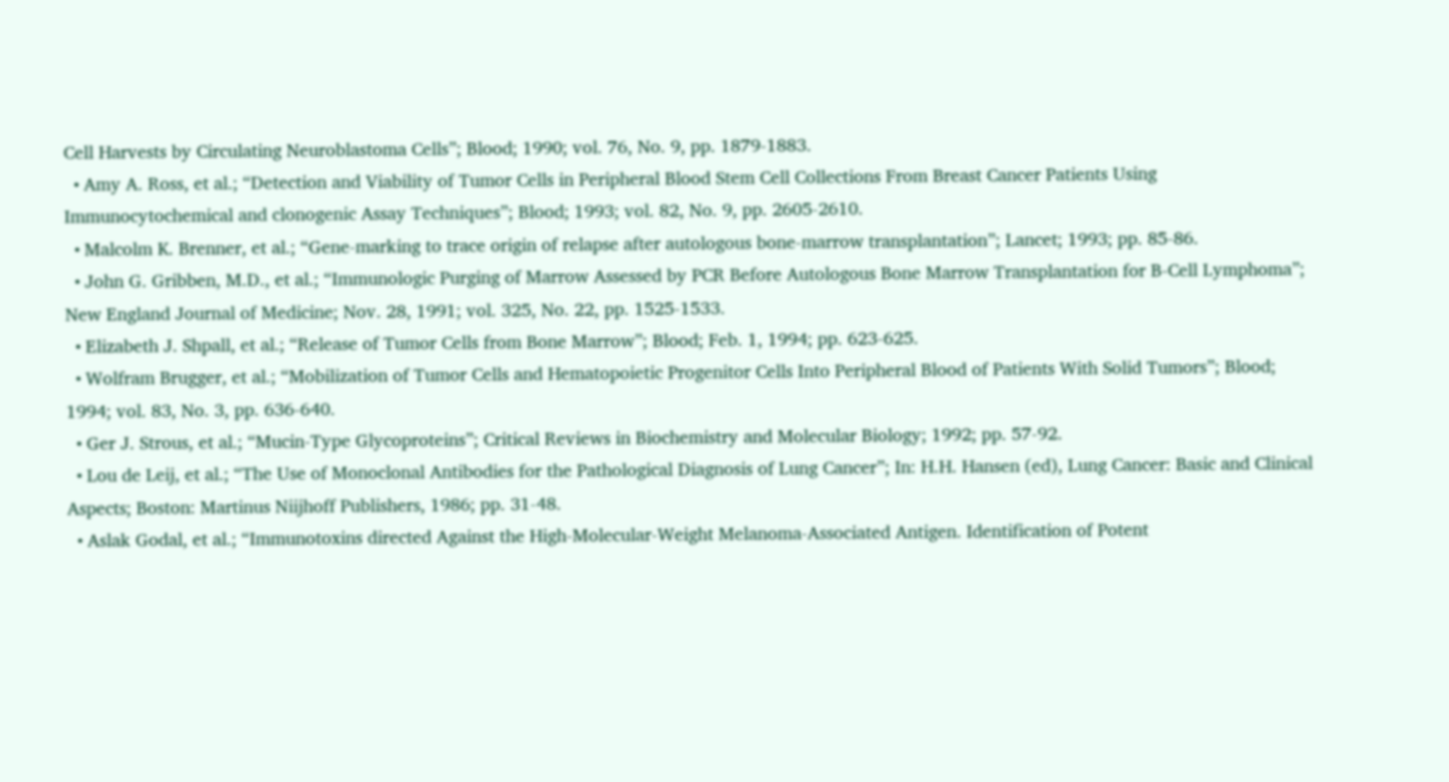Cell Harvests by Circulating Neuroblastoma Cells”; Blood; 1990; vol. 76, No. 9, pp. 1879-1883.
  • Amy A. Ross, et al.; “Detection and Viability of Tumor Cells in Peripheral Blood Stem Cell Collections From Breast Cancer Patients Using Immunocytochemical and clonogenic Assay Techniques”; Blood; 1993; vol. 82, No. 9, pp. 2605-2610.
  • Malcolm K. Brenner, et al.; “Gene-marking to trace origin of relapse after autologous bone-marrow transplantation”; Lancet; 1993; pp. 85-86.
  • John G. Gribben, M.D., et al.; “Immunologic Purging of Marrow Assessed by PCR Before Autologous Bone Marrow Transplantation for B-Cell Lymphoma”; New England Journal of Medicine; Nov. 28, 1991; vol. 325, No. 22, pp. 1525-1533.
  • Elizabeth J. Shpall, et al.; “Release of Tumor Cells from Bone Marrow”; Blood; Feb. 1, 1994; pp. 623-625.
  • Wolfram Brugger, et al.; “Mobilization of Tumor Cells and Hematopoietic Progenitor Cells Into Peripheral Blood of Patients With Solid Tumors”; Blood; 1994; vol. 83, No. 3, pp. 636-640.
  • Ger J. Strous, et al.; “Mucin-Type Glycoproteins”; Critical Reviews in Biochemistry and Molecular Biology; 1992; pp. 57-92.
  • Lou de Leij, et al.; “The Use of Monoclonal Antibodies for the Pathological Diagnosis of Lung Cancer”; In: H.H. Hansen (ed), Lung Cancer: Basic and Clinical Aspects; Boston: Martinus Niijhoff Publishers, 1986; pp. 31-48.
  • Aslak Godal, et al.; “Immunotoxins directed Against the High-Molecular-Weight Melanoma-Associated Antigen. Identification of Potent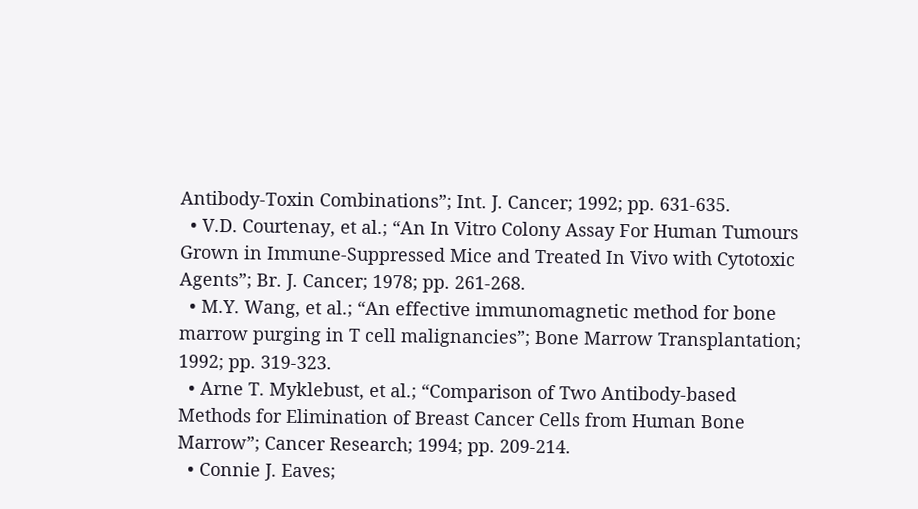Antibody-Toxin Combinations”; Int. J. Cancer; 1992; pp. 631-635.
  • V.D. Courtenay, et al.; “An In Vitro Colony Assay For Human Tumours Grown in Immune-Suppressed Mice and Treated In Vivo with Cytotoxic Agents”; Br. J. Cancer; 1978; pp. 261-268.
  • M.Y. Wang, et al.; “An effective immunomagnetic method for bone marrow purging in T cell malignancies”; Bone Marrow Transplantation; 1992; pp. 319-323.
  • Arne T. Myklebust, et al.; “Comparison of Two Antibody-based Methods for Elimination of Breast Cancer Cells from Human Bone Marrow”; Cancer Research; 1994; pp. 209-214.
  • Connie J. Eaves;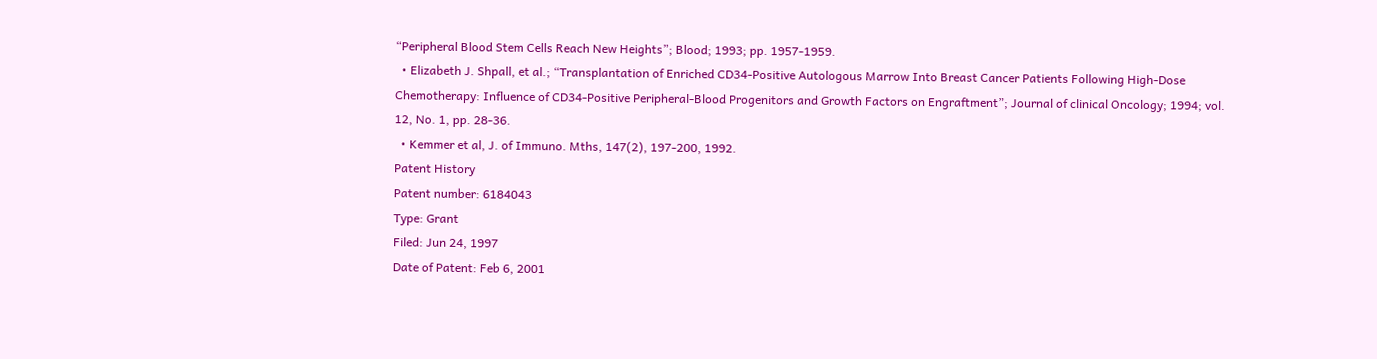“Peripheral Blood Stem Cells Reach New Heights”; Blood; 1993; pp. 1957-1959.
  • Elizabeth J. Shpall, et al.; “Transplantation of Enriched CD34-Positive Autologous Marrow Into Breast Cancer Patients Following High-Dose Chemotherapy: Influence of CD34-Positive Peripheral-Blood Progenitors and Growth Factors on Engraftment”; Journal of clinical Oncology; 1994; vol. 12, No. 1, pp. 28-36.
  • Kemmer et al, J. of Immuno. Mths, 147(2), 197-200, 1992.
Patent History
Patent number: 6184043
Type: Grant
Filed: Jun 24, 1997
Date of Patent: Feb 6, 2001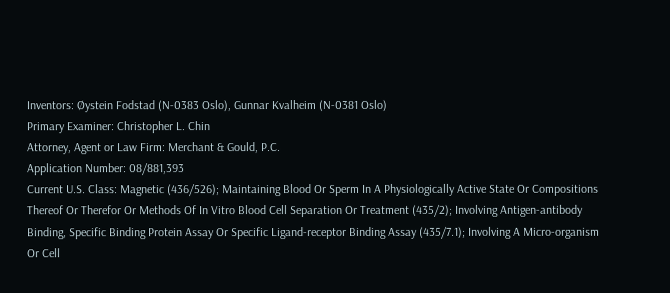Inventors: Øystein Fodstad (N-0383 Oslo), Gunnar Kvalheim (N-0381 Oslo)
Primary Examiner: Christopher L. Chin
Attorney, Agent or Law Firm: Merchant & Gould, P.C.
Application Number: 08/881,393
Current U.S. Class: Magnetic (436/526); Maintaining Blood Or Sperm In A Physiologically Active State Or Compositions Thereof Or Therefor Or Methods Of In Vitro Blood Cell Separation Or Treatment (435/2); Involving Antigen-antibody Binding, Specific Binding Protein Assay Or Specific Ligand-receptor Binding Assay (435/7.1); Involving A Micro-organism Or Cell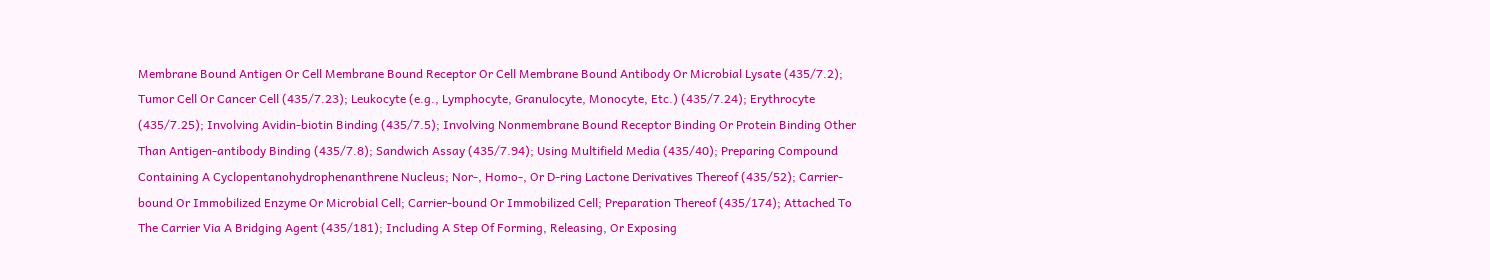Membrane Bound Antigen Or Cell Membrane Bound Receptor Or Cell Membrane Bound Antibody Or Microbial Lysate (435/7.2); Tumor Cell Or Cancer Cell (435/7.23); Leukocyte (e.g., Lymphocyte, Granulocyte, Monocyte, Etc.) (435/7.24); Erythrocyte (435/7.25); Involving Avidin-biotin Binding (435/7.5); Involving Nonmembrane Bound Receptor Binding Or Protein Binding Other Than Antigen-antibody Binding (435/7.8); Sandwich Assay (435/7.94); Using Multifield Media (435/40); Preparing Compound Containing A Cyclopentanohydrophenanthrene Nucleus; Nor-, Homo-, Or D-ring Lactone Derivatives Thereof (435/52); Carrier-bound Or Immobilized Enzyme Or Microbial Cell; Carrier-bound Or Immobilized Cell; Preparation Thereof (435/174); Attached To The Carrier Via A Bridging Agent (435/181); Including A Step Of Forming, Releasing, Or Exposing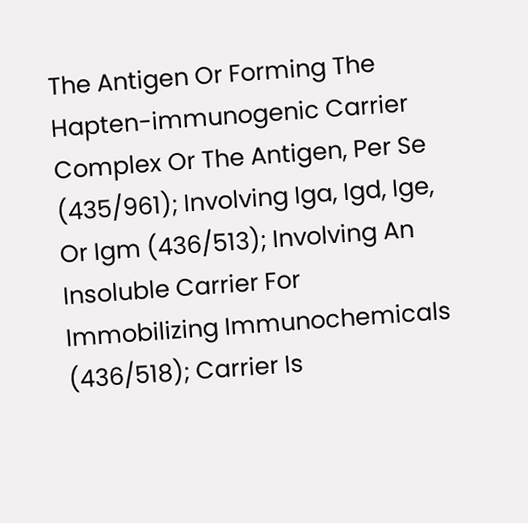The Antigen Or Forming The Hapten-immunogenic Carrier Complex Or The Antigen, Per Se (435/961); Involving Iga, Igd, Ige, Or Igm (436/513); Involving An Insoluble Carrier For Immobilizing Immunochemicals (436/518); Carrier Is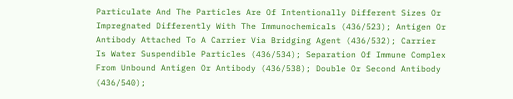Particulate And The Particles Are Of Intentionally Different Sizes Or Impregnated Differently With The Immunochemicals (436/523); Antigen Or Antibody Attached To A Carrier Via Bridging Agent (436/532); Carrier Is Water Suspendible Particles (436/534); Separation Of Immune Complex From Unbound Antigen Or Antibody (436/538); Double Or Second Antibody (436/540);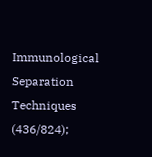Immunological Separation Techniques (436/824);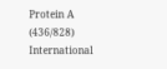Protein A (436/828)
International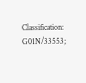Classification: G01N/33553;